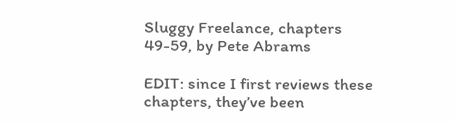Sluggy Freelance, chapters 49-59, by Pete Abrams

EDIT: since I first reviews these chapters, they’ve been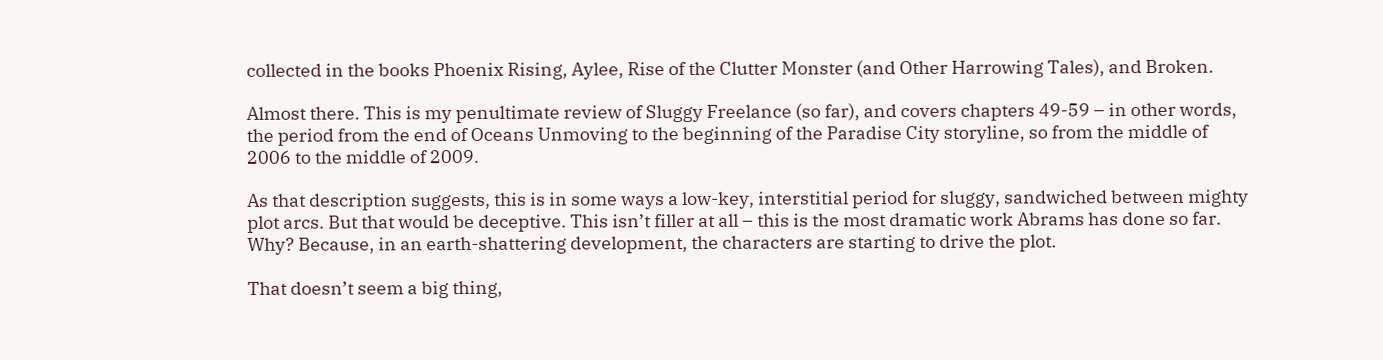collected in the books Phoenix Rising, Aylee, Rise of the Clutter Monster (and Other Harrowing Tales), and Broken.

Almost there. This is my penultimate review of Sluggy Freelance (so far), and covers chapters 49-59 – in other words, the period from the end of Oceans Unmoving to the beginning of the Paradise City storyline, so from the middle of 2006 to the middle of 2009.

As that description suggests, this is in some ways a low-key, interstitial period for sluggy, sandwiched between mighty plot arcs. But that would be deceptive. This isn’t filler at all – this is the most dramatic work Abrams has done so far. Why? Because, in an earth-shattering development, the characters are starting to drive the plot.

That doesn’t seem a big thing,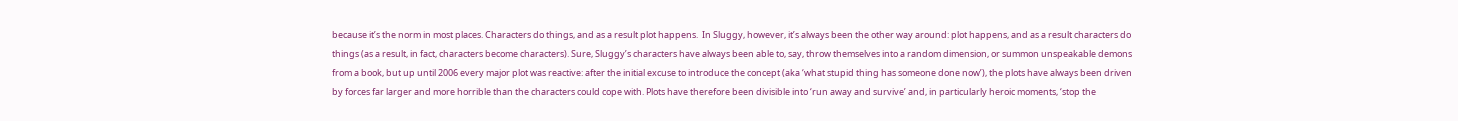because it’s the norm in most places. Characters do things, and as a result plot happens.  In Sluggy, however, it’s always been the other way around: plot happens, and as a result characters do things (as a result, in fact, characters become characters). Sure, Sluggy’s characters have always been able to, say, throw themselves into a random dimension, or summon unspeakable demons from a book, but up until 2006 every major plot was reactive: after the initial excuse to introduce the concept (aka ‘what stupid thing has someone done now’), the plots have always been driven by forces far larger and more horrible than the characters could cope with. Plots have therefore been divisible into ‘run away and survive’ and, in particularly heroic moments, ‘stop the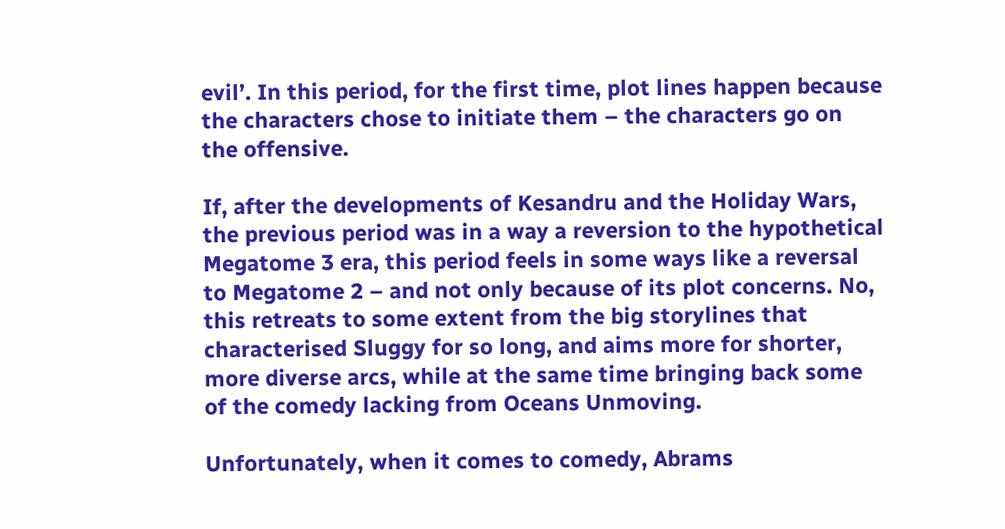evil’. In this period, for the first time, plot lines happen because the characters chose to initiate them – the characters go on the offensive.

If, after the developments of Kesandru and the Holiday Wars, the previous period was in a way a reversion to the hypothetical Megatome 3 era, this period feels in some ways like a reversal to Megatome 2 – and not only because of its plot concerns. No, this retreats to some extent from the big storylines that characterised Sluggy for so long, and aims more for shorter, more diverse arcs, while at the same time bringing back some of the comedy lacking from Oceans Unmoving.

Unfortunately, when it comes to comedy, Abrams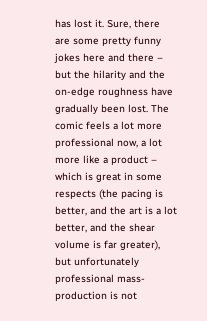has lost it. Sure, there are some pretty funny jokes here and there – but the hilarity and the on-edge roughness have gradually been lost. The comic feels a lot more professional now, a lot more like a product – which is great in some respects (the pacing is better, and the art is a lot better, and the shear volume is far greater), but unfortunately professional mass-production is not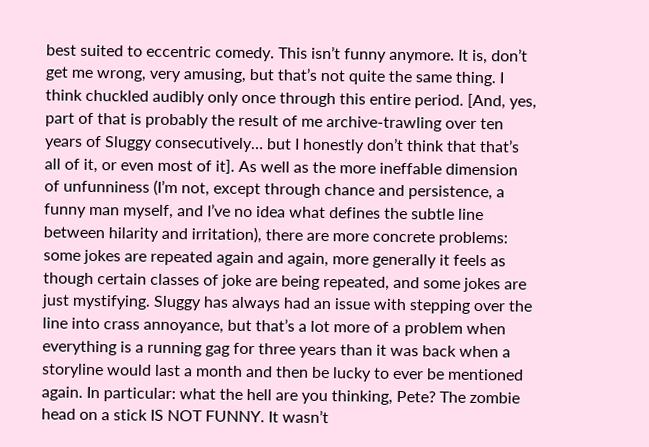best suited to eccentric comedy. This isn’t funny anymore. It is, don’t get me wrong, very amusing, but that’s not quite the same thing. I think chuckled audibly only once through this entire period. [And, yes, part of that is probably the result of me archive-trawling over ten years of Sluggy consecutively… but I honestly don’t think that that’s all of it, or even most of it]. As well as the more ineffable dimension of unfunniness (I’m not, except through chance and persistence, a funny man myself, and I’ve no idea what defines the subtle line between hilarity and irritation), there are more concrete problems: some jokes are repeated again and again, more generally it feels as though certain classes of joke are being repeated, and some jokes are just mystifying. Sluggy has always had an issue with stepping over the line into crass annoyance, but that’s a lot more of a problem when everything is a running gag for three years than it was back when a storyline would last a month and then be lucky to ever be mentioned again. In particular: what the hell are you thinking, Pete? The zombie head on a stick IS NOT FUNNY. It wasn’t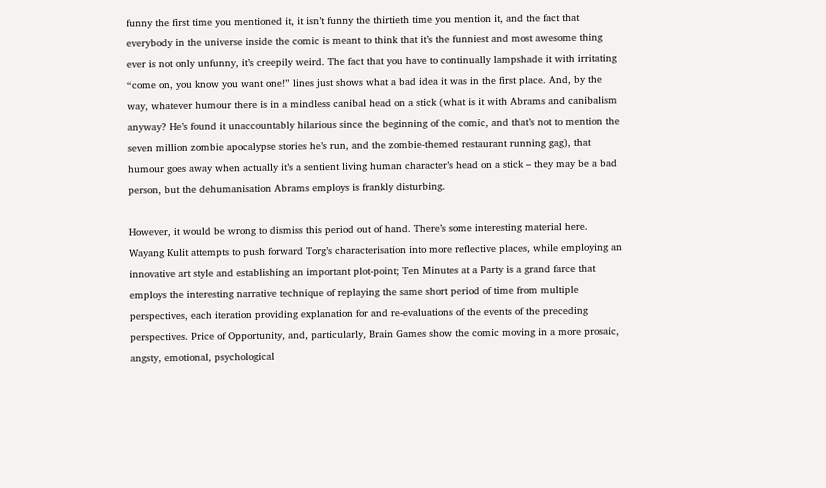funny the first time you mentioned it, it isn’t funny the thirtieth time you mention it, and the fact that everybody in the universe inside the comic is meant to think that it’s the funniest and most awesome thing ever is not only unfunny, it’s creepily weird. The fact that you have to continually lampshade it with irritating “come on, you know you want one!” lines just shows what a bad idea it was in the first place. And, by the way, whatever humour there is in a mindless canibal head on a stick (what is it with Abrams and canibalism anyway? He’s found it unaccountably hilarious since the beginning of the comic, and that’s not to mention the seven million zombie apocalypse stories he’s run, and the zombie-themed restaurant running gag), that humour goes away when actually it’s a sentient living human character’s head on a stick – they may be a bad person, but the dehumanisation Abrams employs is frankly disturbing.

However, it would be wrong to dismiss this period out of hand. There’s some interesting material here. Wayang Kulit attempts to push forward Torg’s characterisation into more reflective places, while employing an innovative art style and establishing an important plot-point; Ten Minutes at a Party is a grand farce that employs the interesting narrative technique of replaying the same short period of time from multiple perspectives, each iteration providing explanation for and re-evaluations of the events of the preceding perspectives. Price of Opportunity, and, particularly, Brain Games show the comic moving in a more prosaic, angsty, emotional, psychological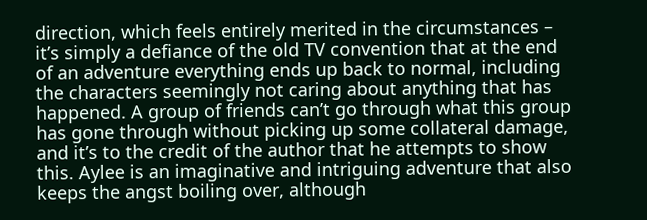direction, which feels entirely merited in the circumstances – it’s simply a defiance of the old TV convention that at the end of an adventure everything ends up back to normal, including the characters seemingly not caring about anything that has happened. A group of friends can’t go through what this group has gone through without picking up some collateral damage, and it’s to the credit of the author that he attempts to show this. Aylee is an imaginative and intriguing adventure that also keeps the angst boiling over, although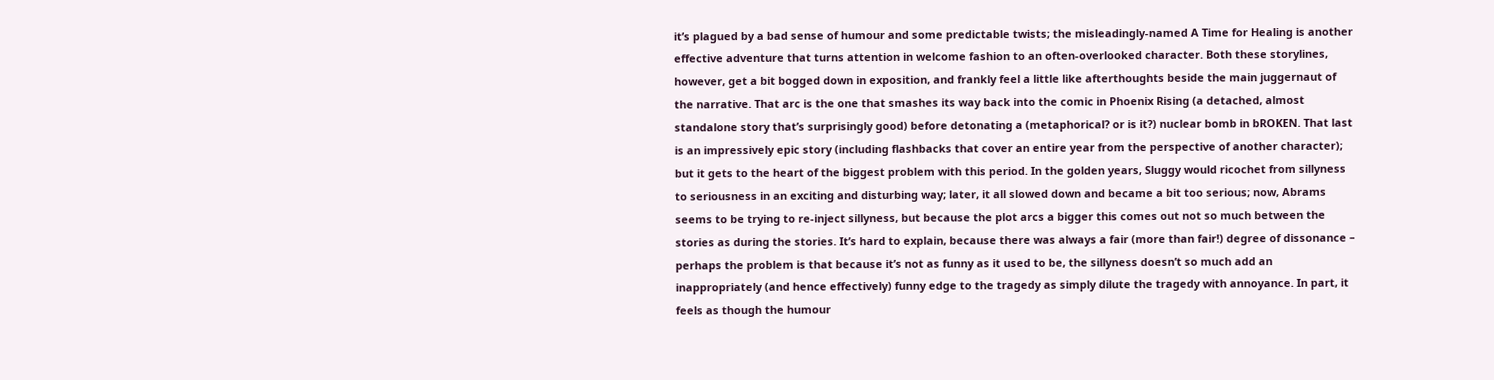it’s plagued by a bad sense of humour and some predictable twists; the misleadingly-named A Time for Healing is another effective adventure that turns attention in welcome fashion to an often-overlooked character. Both these storylines, however, get a bit bogged down in exposition, and frankly feel a little like afterthoughts beside the main juggernaut of the narrative. That arc is the one that smashes its way back into the comic in Phoenix Rising (a detached, almost standalone story that’s surprisingly good) before detonating a (metaphorical? or is it?) nuclear bomb in bROKEN. That last is an impressively epic story (including flashbacks that cover an entire year from the perspective of another character); but it gets to the heart of the biggest problem with this period. In the golden years, Sluggy would ricochet from sillyness to seriousness in an exciting and disturbing way; later, it all slowed down and became a bit too serious; now, Abrams seems to be trying to re-inject sillyness, but because the plot arcs a bigger this comes out not so much between the stories as during the stories. It’s hard to explain, because there was always a fair (more than fair!) degree of dissonance – perhaps the problem is that because it’s not as funny as it used to be, the sillyness doesn’t so much add an inappropriately (and hence effectively) funny edge to the tragedy as simply dilute the tragedy with annoyance. In part, it feels as though the humour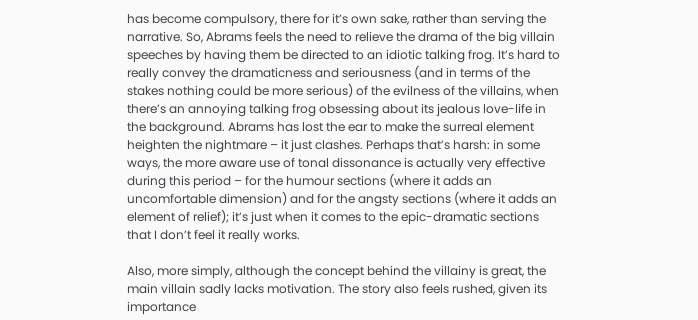has become compulsory, there for it’s own sake, rather than serving the narrative. So, Abrams feels the need to relieve the drama of the big villain speeches by having them be directed to an idiotic talking frog. It’s hard to really convey the dramaticness and seriousness (and in terms of the stakes nothing could be more serious) of the evilness of the villains, when there’s an annoying talking frog obsessing about its jealous love-life in the background. Abrams has lost the ear to make the surreal element heighten the nightmare – it just clashes. Perhaps that’s harsh: in some ways, the more aware use of tonal dissonance is actually very effective during this period – for the humour sections (where it adds an uncomfortable dimension) and for the angsty sections (where it adds an element of relief); it’s just when it comes to the epic-dramatic sections that I don’t feel it really works.

Also, more simply, although the concept behind the villainy is great, the main villain sadly lacks motivation. The story also feels rushed, given its importance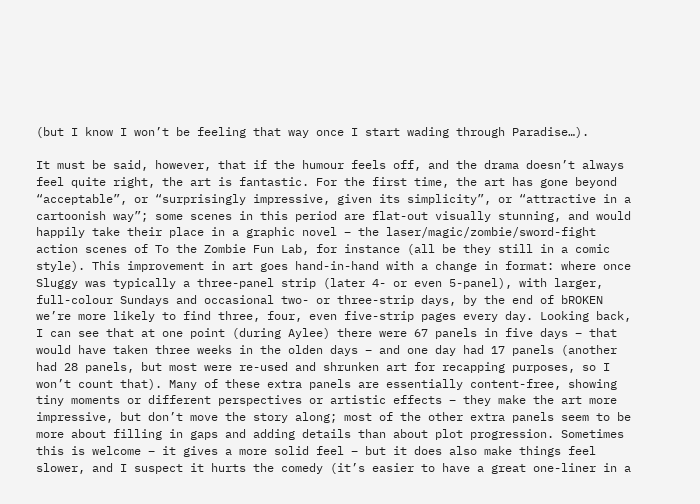(but I know I won’t be feeling that way once I start wading through Paradise…).

It must be said, however, that if the humour feels off, and the drama doesn’t always feel quite right, the art is fantastic. For the first time, the art has gone beyond “acceptable”, or “surprisingly impressive, given its simplicity”, or “attractive in a cartoonish way”; some scenes in this period are flat-out visually stunning, and would happily take their place in a graphic novel – the laser/magic/zombie/sword-fight action scenes of To the Zombie Fun Lab, for instance (all be they still in a comic style). This improvement in art goes hand-in-hand with a change in format: where once Sluggy was typically a three-panel strip (later 4- or even 5-panel), with larger, full-colour Sundays and occasional two- or three-strip days, by the end of bROKEN we’re more likely to find three, four, even five-strip pages every day. Looking back, I can see that at one point (during Aylee) there were 67 panels in five days – that would have taken three weeks in the olden days – and one day had 17 panels (another had 28 panels, but most were re-used and shrunken art for recapping purposes, so I won’t count that). Many of these extra panels are essentially content-free, showing tiny moments or different perspectives or artistic effects – they make the art more impressive, but don’t move the story along; most of the other extra panels seem to be more about filling in gaps and adding details than about plot progression. Sometimes this is welcome – it gives a more solid feel – but it does also make things feel slower, and I suspect it hurts the comedy (it’s easier to have a great one-liner in a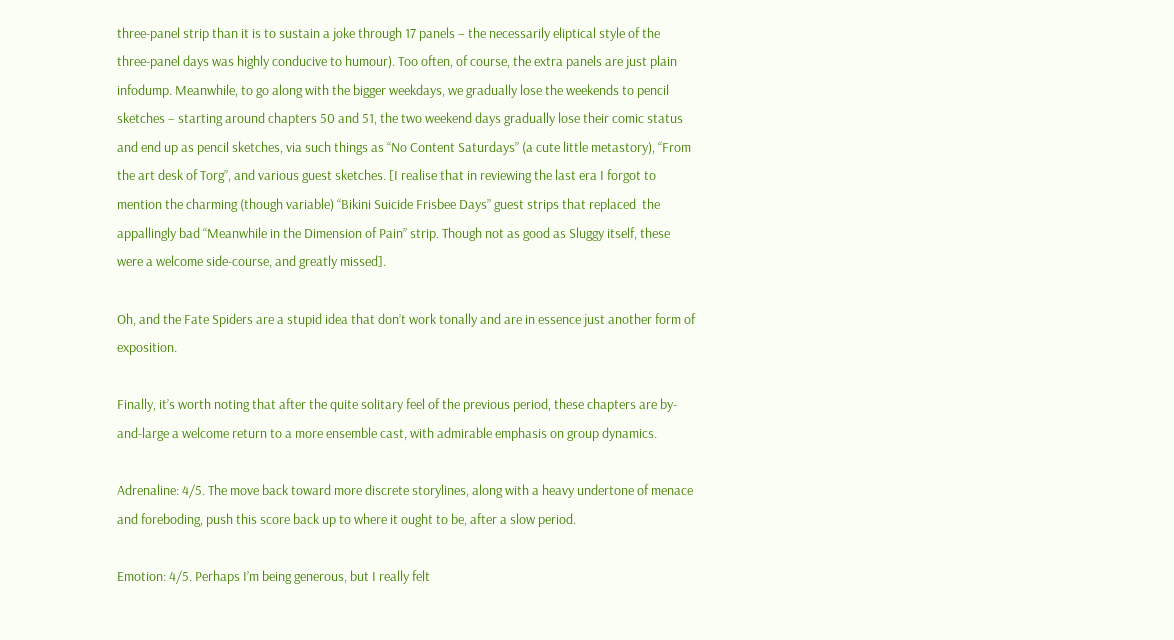three-panel strip than it is to sustain a joke through 17 panels – the necessarily eliptical style of the three-panel days was highly conducive to humour). Too often, of course, the extra panels are just plain infodump. Meanwhile, to go along with the bigger weekdays, we gradually lose the weekends to pencil sketches – starting around chapters 50 and 51, the two weekend days gradually lose their comic status and end up as pencil sketches, via such things as “No Content Saturdays” (a cute little metastory), “From the art desk of Torg”, and various guest sketches. [I realise that in reviewing the last era I forgot to mention the charming (though variable) “Bikini Suicide Frisbee Days” guest strips that replaced  the appallingly bad “Meanwhile in the Dimension of Pain” strip. Though not as good as Sluggy itself, these were a welcome side-course, and greatly missed].

Oh, and the Fate Spiders are a stupid idea that don’t work tonally and are in essence just another form of exposition.

Finally, it’s worth noting that after the quite solitary feel of the previous period, these chapters are by-and-large a welcome return to a more ensemble cast, with admirable emphasis on group dynamics.

Adrenaline: 4/5. The move back toward more discrete storylines, along with a heavy undertone of menace and foreboding, push this score back up to where it ought to be, after a slow period.

Emotion: 4/5. Perhaps I’m being generous, but I really felt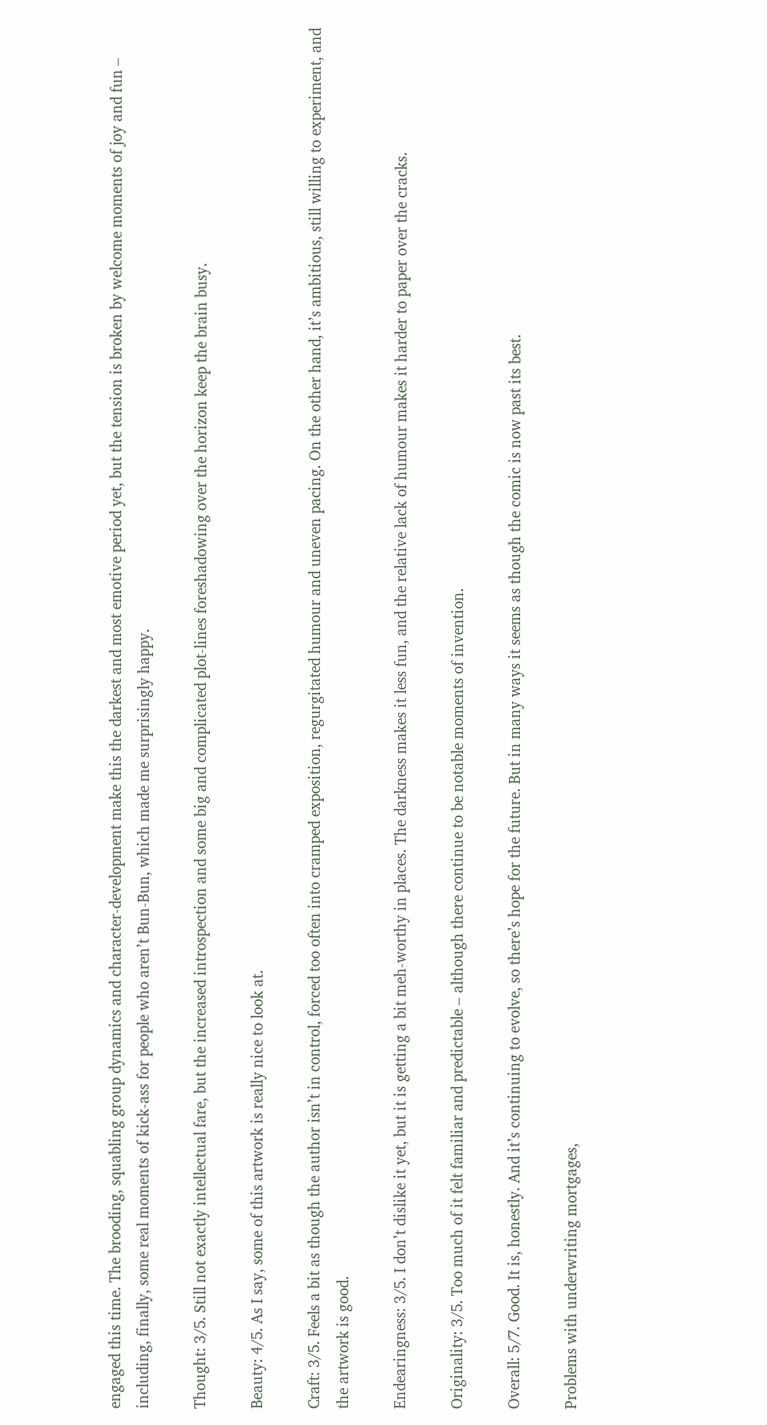engaged this time. The brooding, squabling group dynamics and character-development make this the darkest and most emotive period yet, but the tension is broken by welcome moments of joy and fun – including, finally, some real moments of kick-ass for people who aren’t Bun-Bun, which made me surprisingly happy.

Thought: 3/5. Still not exactly intellectual fare, but the increased introspection and some big and complicated plot-lines foreshadowing over the horizon keep the brain busy.

Beauty: 4/5. As I say, some of this artwork is really nice to look at.

Craft: 3/5. Feels a bit as though the author isn’t in control, forced too often into cramped exposition, regurgitated humour and uneven pacing. On the other hand, it’s ambitious, still willing to experiment, and the artwork is good.

Endearingness: 3/5. I don’t dislike it yet, but it is getting a bit meh-worthy in places. The darkness makes it less fun, and the relative lack of humour makes it harder to paper over the cracks.

Originality: 3/5. Too much of it felt familiar and predictable – although there continue to be notable moments of invention.

Overall: 5/7. Good. It is, honestly. And it’s continuing to evolve, so there’s hope for the future. But in many ways it seems as though the comic is now past its best.

Problems with underwriting mortgages,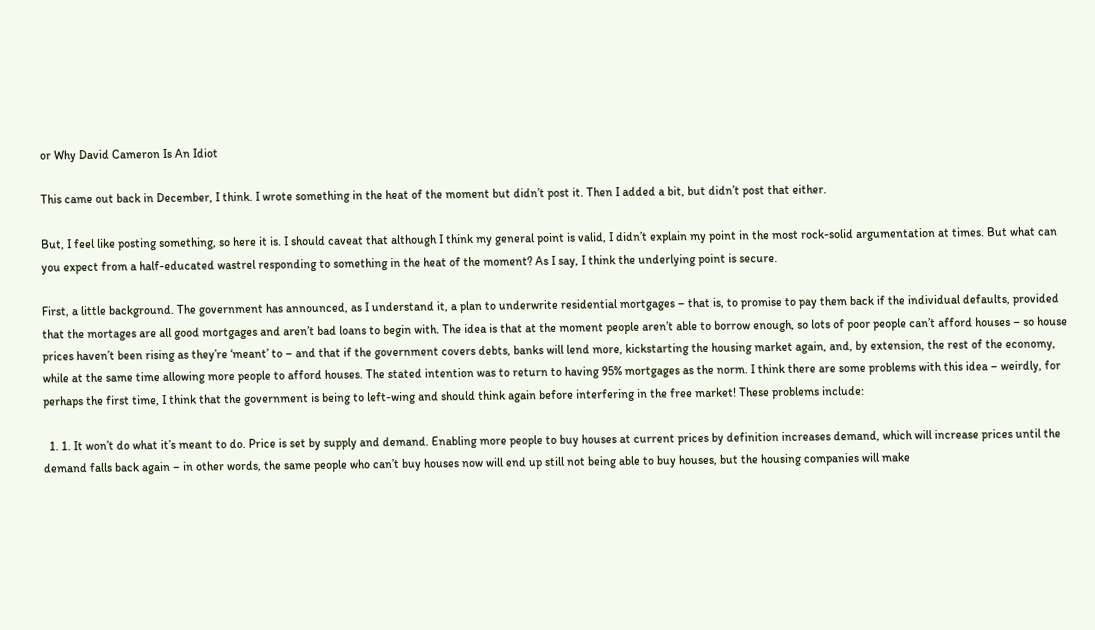or Why David Cameron Is An Idiot

This came out back in December, I think. I wrote something in the heat of the moment but didn’t post it. Then I added a bit, but didn’t post that either.

But, I feel like posting something, so here it is. I should caveat that although I think my general point is valid, I didn’t explain my point in the most rock-solid argumentation at times. But what can you expect from a half-educated wastrel responding to something in the heat of the moment? As I say, I think the underlying point is secure.

First, a little background. The government has announced, as I understand it, a plan to underwrite residential mortgages – that is, to promise to pay them back if the individual defaults, provided that the mortages are all good mortgages and aren’t bad loans to begin with. The idea is that at the moment people aren’t able to borrow enough, so lots of poor people can’t afford houses – so house prices haven’t been rising as they’re ‘meant’ to – and that if the government covers debts, banks will lend more, kickstarting the housing market again, and, by extension, the rest of the economy, while at the same time allowing more people to afford houses. The stated intention was to return to having 95% mortgages as the norm. I think there are some problems with this idea – weirdly, for perhaps the first time, I think that the government is being to left-wing and should think again before interfering in the free market! These problems include:

  1. 1. It won’t do what it’s meant to do. Price is set by supply and demand. Enabling more people to buy houses at current prices by definition increases demand, which will increase prices until the demand falls back again – in other words, the same people who can’t buy houses now will end up still not being able to buy houses, but the housing companies will make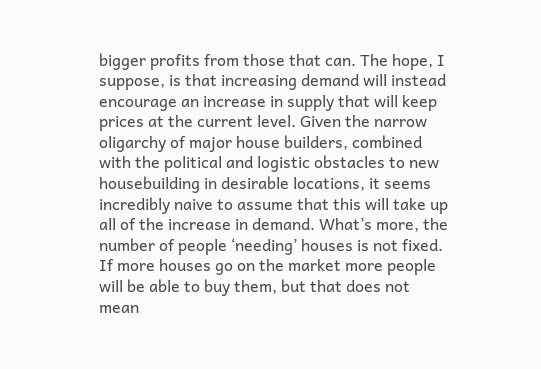bigger profits from those that can. The hope, I suppose, is that increasing demand will instead encourage an increase in supply that will keep prices at the current level. Given the narrow oligarchy of major house builders, combined with the political and logistic obstacles to new housebuilding in desirable locations, it seems incredibly naive to assume that this will take up all of the increase in demand. What’s more, the number of people ‘needing’ houses is not fixed. If more houses go on the market more people will be able to buy them, but that does not mean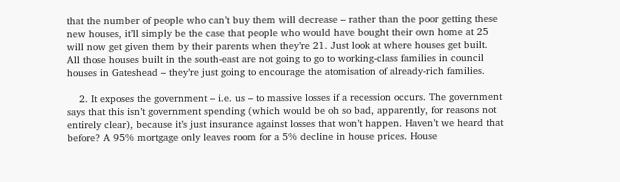that the number of people who can’t buy them will decrease – rather than the poor getting these new houses, it’ll simply be the case that people who would have bought their own home at 25 will now get given them by their parents when they’re 21. Just look at where houses get built. All those houses built in the south-east are not going to go to working-class families in council houses in Gateshead – they’re just going to encourage the atomisation of already-rich families.

    2. It exposes the government – i.e. us – to massive losses if a recession occurs. The government says that this isn’t government spending (which would be oh so bad, apparently, for reasons not entirely clear), because it’s just insurance against losses that won’t happen. Haven’t we heard that before? A 95% mortgage only leaves room for a 5% decline in house prices. House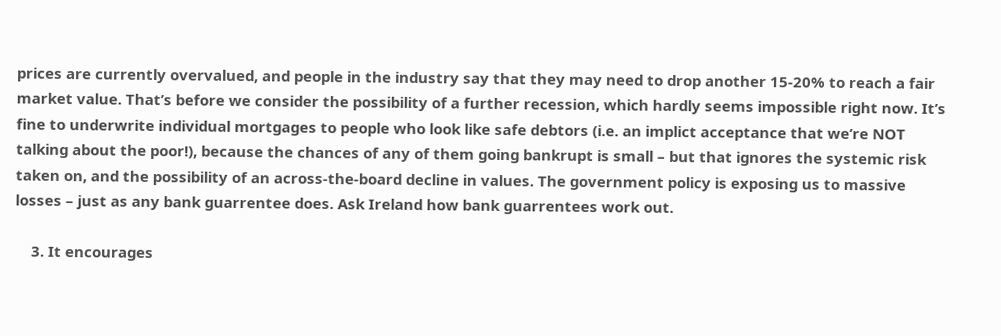prices are currently overvalued, and people in the industry say that they may need to drop another 15-20% to reach a fair market value. That’s before we consider the possibility of a further recession, which hardly seems impossible right now. It’s fine to underwrite individual mortgages to people who look like safe debtors (i.e. an implict acceptance that we’re NOT talking about the poor!), because the chances of any of them going bankrupt is small – but that ignores the systemic risk taken on, and the possibility of an across-the-board decline in values. The government policy is exposing us to massive losses – just as any bank guarrentee does. Ask Ireland how bank guarrentees work out.

    3. It encourages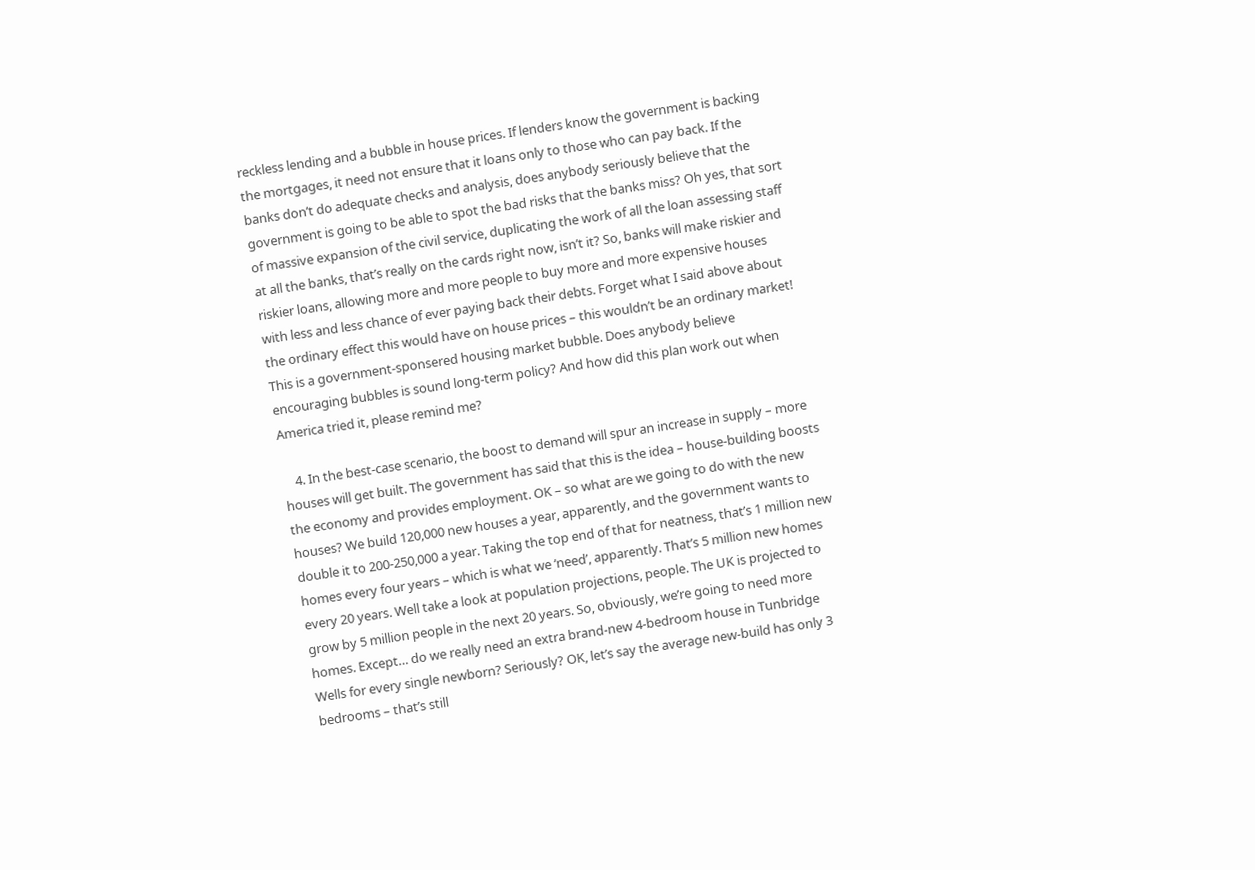reckless lending and a bubble in house prices. If lenders know the government is backing the mortgages, it need not ensure that it loans only to those who can pay back. If the banks don’t do adequate checks and analysis, does anybody seriously believe that the government is going to be able to spot the bad risks that the banks miss? Oh yes, that sort of massive expansion of the civil service, duplicating the work of all the loan assessing staff at all the banks, that’s really on the cards right now, isn’t it? So, banks will make riskier and riskier loans, allowing more and more people to buy more and more expensive houses with less and less chance of ever paying back their debts. Forget what I said above about the ordinary effect this would have on house prices – this wouldn’t be an ordinary market! This is a government-sponsered housing market bubble. Does anybody believe encouraging bubbles is sound long-term policy? And how did this plan work out when America tried it, please remind me?

    4. In the best-case scenario, the boost to demand will spur an increase in supply – more houses will get built. The government has said that this is the idea – house-building boosts the economy and provides employment. OK – so what are we going to do with the new houses? We build 120,000 new houses a year, apparently, and the government wants to double it to 200-250,000 a year. Taking the top end of that for neatness, that’s 1 million new homes every four years – which is what we ‘need’, apparently. That’s 5 million new homes every 20 years. Well take a look at population projections, people. The UK is projected to grow by 5 million people in the next 20 years. So, obviously, we’re going to need more homes. Except… do we really need an extra brand-new 4-bedroom house in Tunbridge Wells for every single newborn? Seriously? OK, let’s say the average new-build has only 3 bedrooms – that’s still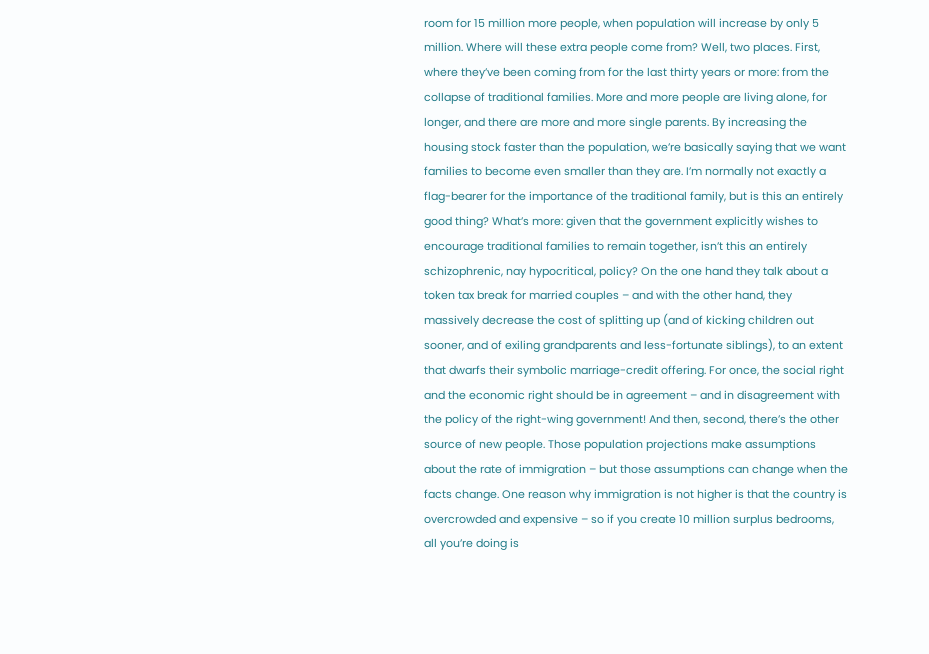room for 15 million more people, when population will increase by only 5 million. Where will these extra people come from? Well, two places. First, where they’ve been coming from for the last thirty years or more: from the collapse of traditional families. More and more people are living alone, for longer, and there are more and more single parents. By increasing the housing stock faster than the population, we’re basically saying that we want families to become even smaller than they are. I’m normally not exactly a flag-bearer for the importance of the traditional family, but is this an entirely good thing? What’s more: given that the government explicitly wishes to encourage traditional families to remain together, isn’t this an entirely schizophrenic, nay hypocritical, policy? On the one hand they talk about a token tax break for married couples – and with the other hand, they massively decrease the cost of splitting up (and of kicking children out sooner, and of exiling grandparents and less-fortunate siblings), to an extent that dwarfs their symbolic marriage-credit offering. For once, the social right and the economic right should be in agreement – and in disagreement with the policy of the right-wing government! And then, second, there’s the other source of new people. Those population projections make assumptions about the rate of immigration – but those assumptions can change when the facts change. One reason why immigration is not higher is that the country is overcrowded and expensive – so if you create 10 million surplus bedrooms, all you’re doing is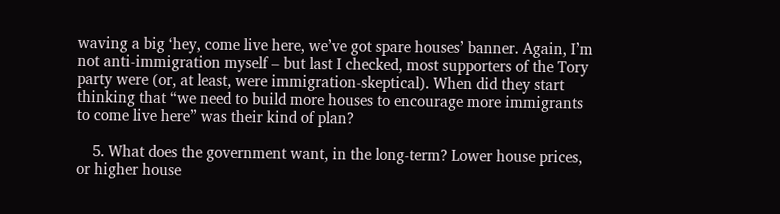waving a big ‘hey, come live here, we’ve got spare houses’ banner. Again, I’m not anti-immigration myself – but last I checked, most supporters of the Tory party were (or, at least, were immigration-skeptical). When did they start thinking that “we need to build more houses to encourage more immigrants to come live here” was their kind of plan?

    5. What does the government want, in the long-term? Lower house prices, or higher house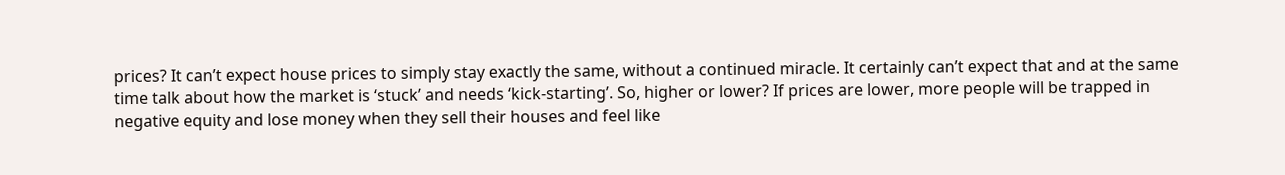prices? It can’t expect house prices to simply stay exactly the same, without a continued miracle. It certainly can’t expect that and at the same time talk about how the market is ‘stuck’ and needs ‘kick-starting’. So, higher or lower? If prices are lower, more people will be trapped in negative equity and lose money when they sell their houses and feel like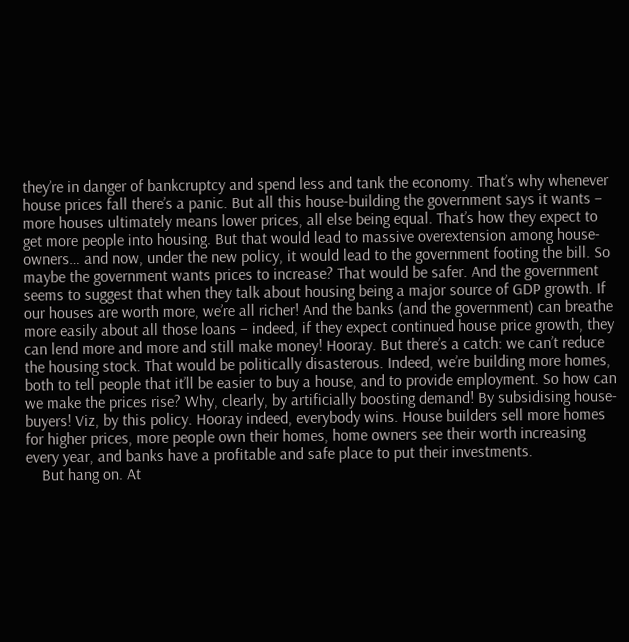they’re in danger of bankcruptcy and spend less and tank the economy. That’s why whenever house prices fall there’s a panic. But all this house-building the government says it wants – more houses ultimately means lower prices, all else being equal. That’s how they expect to get more people into housing. But that would lead to massive overextension among house-owners… and now, under the new policy, it would lead to the government footing the bill. So maybe the government wants prices to increase? That would be safer. And the government seems to suggest that when they talk about housing being a major source of GDP growth. If our houses are worth more, we’re all richer! And the banks (and the government) can breathe more easily about all those loans – indeed, if they expect continued house price growth, they can lend more and more and still make money! Hooray. But there’s a catch: we can’t reduce the housing stock. That would be politically disasterous. Indeed, we’re building more homes, both to tell people that it’ll be easier to buy a house, and to provide employment. So how can we make the prices rise? Why, clearly, by artificially boosting demand! By subsidising house-buyers! Viz, by this policy. Hooray indeed, everybody wins. House builders sell more homes for higher prices, more people own their homes, home owners see their worth increasing every year, and banks have a profitable and safe place to put their investments.
    But hang on. At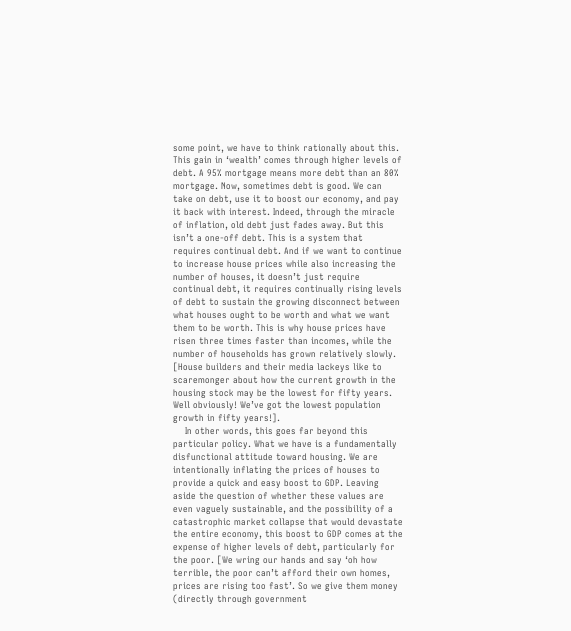some point, we have to think rationally about this. This gain in ‘wealth’ comes through higher levels of debt. A 95% mortgage means more debt than an 80% mortgage. Now, sometimes debt is good. We can take on debt, use it to boost our economy, and pay it back with interest. Indeed, through the miracle of inflation, old debt just fades away. But this isn’t a one-off debt. This is a system that requires continual debt. And if we want to continue to increase house prices while also increasing the number of houses, it doesn’t just require continual debt, it requires continually rising levels of debt to sustain the growing disconnect between what houses ought to be worth and what we want them to be worth. This is why house prices have risen three times faster than incomes, while the number of households has grown relatively slowly. [House builders and their media lackeys like to scaremonger about how the current growth in the housing stock may be the lowest for fifty years. Well obviously! We’ve got the lowest population growth in fifty years!].
    In other words, this goes far beyond this particular policy. What we have is a fundamentally disfunctional attitude toward housing. We are intentionally inflating the prices of houses to provide a quick and easy boost to GDP. Leaving aside the question of whether these values are even vaguely sustainable, and the possibility of a catastrophic market collapse that would devastate the entire economy, this boost to GDP comes at the expense of higher levels of debt, particularly for the poor. [We wring our hands and say ‘oh how terrible, the poor can’t afford their own homes, prices are rising too fast’. So we give them money (directly through government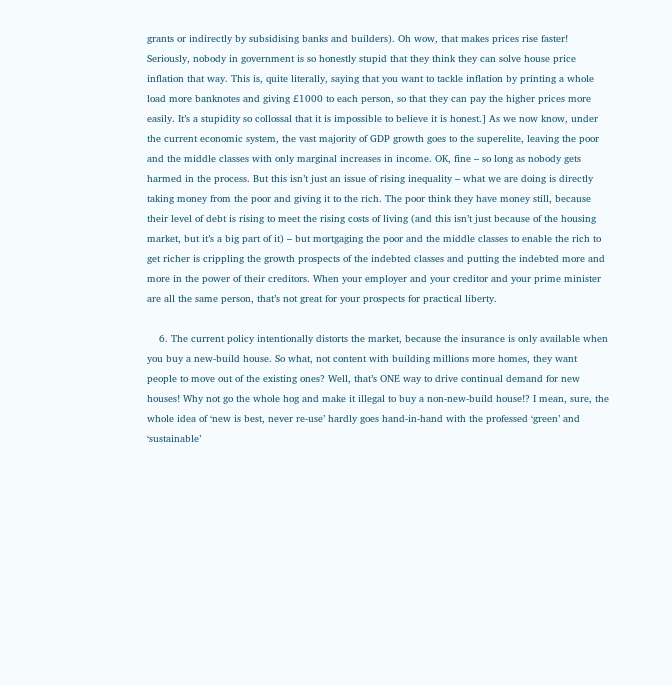grants or indirectly by subsidising banks and builders). Oh wow, that makes prices rise faster! Seriously, nobody in government is so honestly stupid that they think they can solve house price inflation that way. This is, quite literally, saying that you want to tackle inflation by printing a whole load more banknotes and giving £1000 to each person, so that they can pay the higher prices more easily. It’s a stupidity so collossal that it is impossible to believe it is honest.] As we now know, under the current economic system, the vast majority of GDP growth goes to the superelite, leaving the poor and the middle classes with only marginal increases in income. OK, fine – so long as nobody gets harmed in the process. But this isn’t just an issue of rising inequality – what we are doing is directly taking money from the poor and giving it to the rich. The poor think they have money still, because their level of debt is rising to meet the rising costs of living (and this isn’t just because of the housing market, but it’s a big part of it) – but mortgaging the poor and the middle classes to enable the rich to get richer is crippling the growth prospects of the indebted classes and putting the indebted more and more in the power of their creditors. When your employer and your creditor and your prime minister are all the same person, that’s not great for your prospects for practical liberty.

    6. The current policy intentionally distorts the market, because the insurance is only available when you buy a new-build house. So what, not content with building millions more homes, they want people to move out of the existing ones? Well, that’s ONE way to drive continual demand for new houses! Why not go the whole hog and make it illegal to buy a non-new-build house!? I mean, sure, the whole idea of ‘new is best, never re-use’ hardly goes hand-in-hand with the professed ‘green’ and ‘sustainable’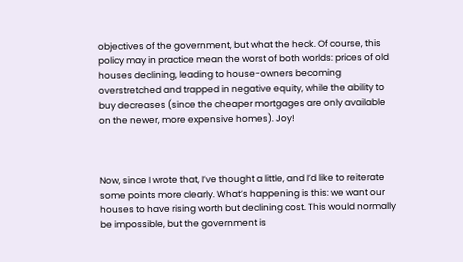objectives of the government, but what the heck. Of course, this policy may in practice mean the worst of both worlds: prices of old houses declining, leading to house-owners becoming overstretched and trapped in negative equity, while the ability to buy decreases (since the cheaper mortgages are only available on the newer, more expensive homes). Joy!



Now, since I wrote that, I’ve thought a little, and I’d like to reiterate some points more clearly. What’s happening is this: we want our houses to have rising worth but declining cost. This would normally be impossible, but the government is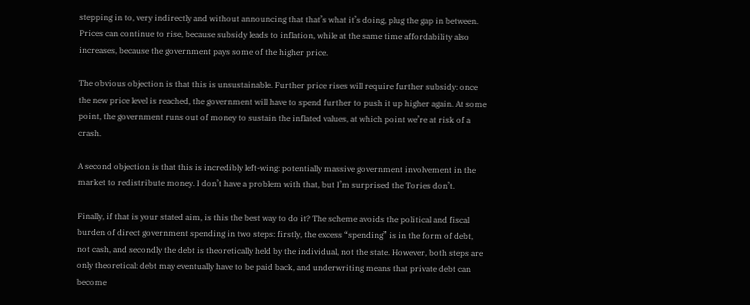stepping in to, very indirectly and without announcing that that’s what it’s doing, plug the gap in between. Prices can continue to rise, because subsidy leads to inflation, while at the same time affordability also increases, because the government pays some of the higher price.

The obvious objection is that this is unsustainable. Further price rises will require further subsidy: once the new price level is reached, the government will have to spend further to push it up higher again. At some point, the government runs out of money to sustain the inflated values, at which point we’re at risk of a crash.

A second objection is that this is incredibly left-wing: potentially massive government involvement in the market to redistribute money. I don’t have a problem with that, but I’m surprised the Tories don’t.

Finally, if that is your stated aim, is this the best way to do it? The scheme avoids the political and fiscal burden of direct government spending in two steps: firstly, the excess “spending” is in the form of debt, not cash, and secondly the debt is theoretically held by the individual, not the state. However, both steps are only theoretical: debt may eventually have to be paid back, and underwriting means that private debt can become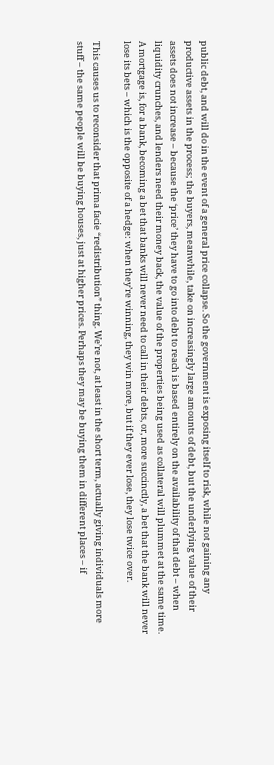public debt, and will do in the event of a general price collapse. So the government is exposing itself to risk, while not gaining any productive assets in the process; the buyers, meanwhile, take on increasingly large amounts of debt, but the underlying value of their assets does not increase – because the ‘price’ they have to go into debt to reach is based entirely on the availability of that debt – when liquidity crunches, and lenders need their money back, the value of the properties being used as collateral will plummet at the same time.  A mortgage is, for a bank, becoming a bet that banks will never need to call in their debts, or, more succinctly, a bet that the bank will never lose its bets – which is the opposite of a hedge: when they’re winning, they win more, but if they ever lose, they lose twice over.

This causes us to reconsider that prima facie “redistribution” thing. We’re not, at least in the short term, actually giving individuals more stuff – the same people will be buying houses, just at higher prices. Perhaps they may be buying them in different places – if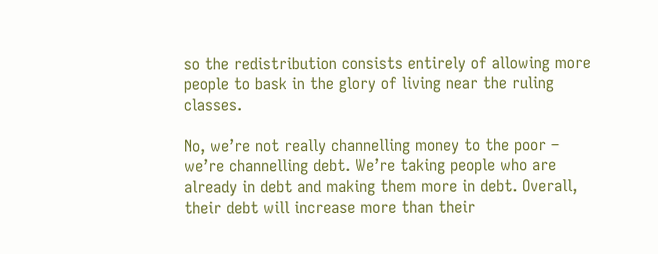so the redistribution consists entirely of allowing more people to bask in the glory of living near the ruling classes.

No, we’re not really channelling money to the poor – we’re channelling debt. We’re taking people who are already in debt and making them more in debt. Overall, their debt will increase more than their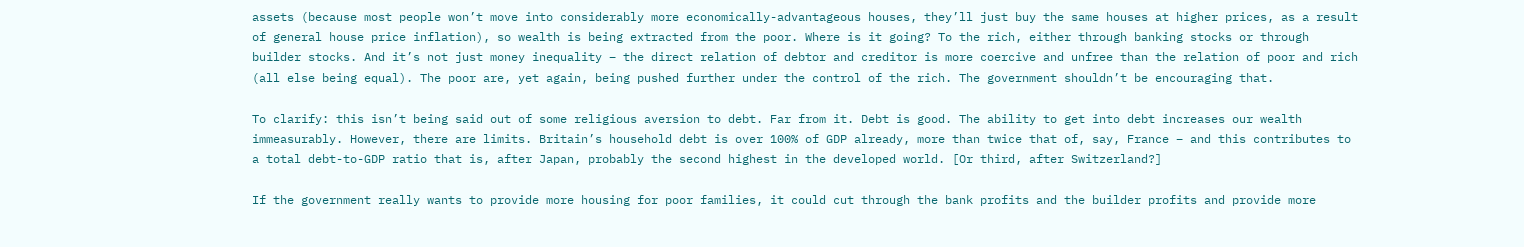assets (because most people won’t move into considerably more economically-advantageous houses, they’ll just buy the same houses at higher prices, as a result of general house price inflation), so wealth is being extracted from the poor. Where is it going? To the rich, either through banking stocks or through builder stocks. And it’s not just money inequality – the direct relation of debtor and creditor is more coercive and unfree than the relation of poor and rich (all else being equal). The poor are, yet again, being pushed further under the control of the rich. The government shouldn’t be encouraging that.

To clarify: this isn’t being said out of some religious aversion to debt. Far from it. Debt is good. The ability to get into debt increases our wealth immeasurably. However, there are limits. Britain’s household debt is over 100% of GDP already, more than twice that of, say, France – and this contributes to a total debt-to-GDP ratio that is, after Japan, probably the second highest in the developed world. [Or third, after Switzerland?]

If the government really wants to provide more housing for poor families, it could cut through the bank profits and the builder profits and provide more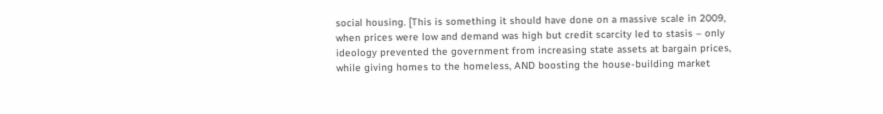social housing. [This is something it should have done on a massive scale in 2009, when prices were low and demand was high but credit scarcity led to stasis – only ideology prevented the government from increasing state assets at bargain prices, while giving homes to the homeless, AND boosting the house-building market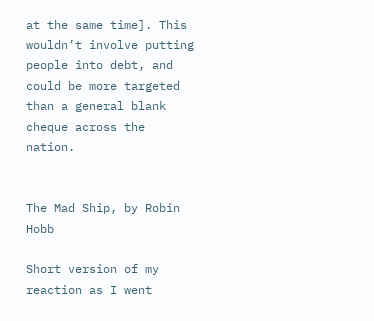at the same time]. This wouldn’t involve putting people into debt, and could be more targeted than a general blank cheque across the nation.


The Mad Ship, by Robin Hobb

Short version of my reaction as I went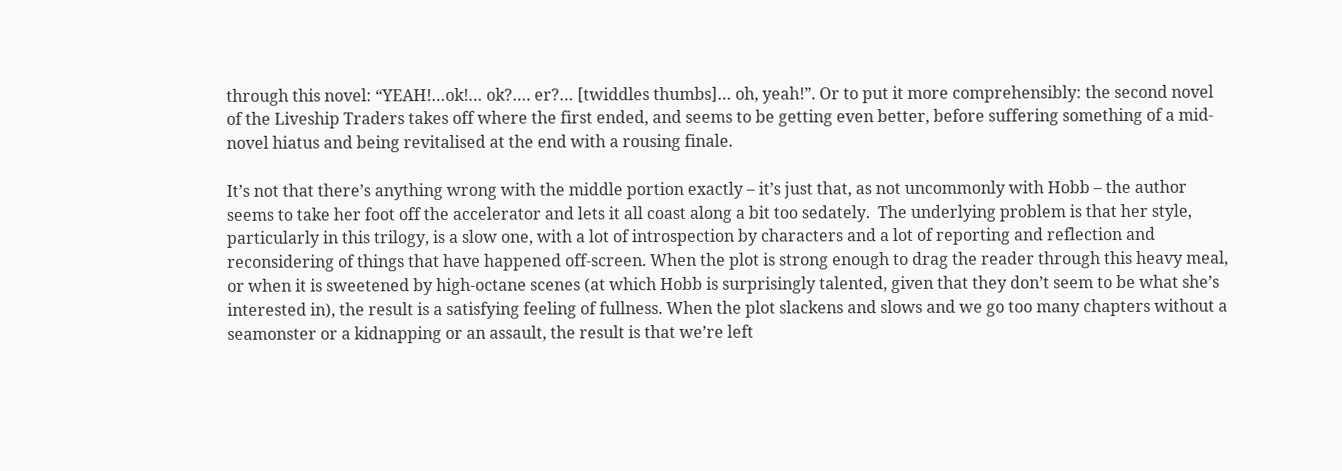through this novel: “YEAH!…ok!… ok?…. er?… [twiddles thumbs]… oh, yeah!”. Or to put it more comprehensibly: the second novel of the Liveship Traders takes off where the first ended, and seems to be getting even better, before suffering something of a mid-novel hiatus and being revitalised at the end with a rousing finale.

It’s not that there’s anything wrong with the middle portion exactly – it’s just that, as not uncommonly with Hobb – the author seems to take her foot off the accelerator and lets it all coast along a bit too sedately.  The underlying problem is that her style, particularly in this trilogy, is a slow one, with a lot of introspection by characters and a lot of reporting and reflection and reconsidering of things that have happened off-screen. When the plot is strong enough to drag the reader through this heavy meal, or when it is sweetened by high-octane scenes (at which Hobb is surprisingly talented, given that they don’t seem to be what she’s interested in), the result is a satisfying feeling of fullness. When the plot slackens and slows and we go too many chapters without a seamonster or a kidnapping or an assault, the result is that we’re left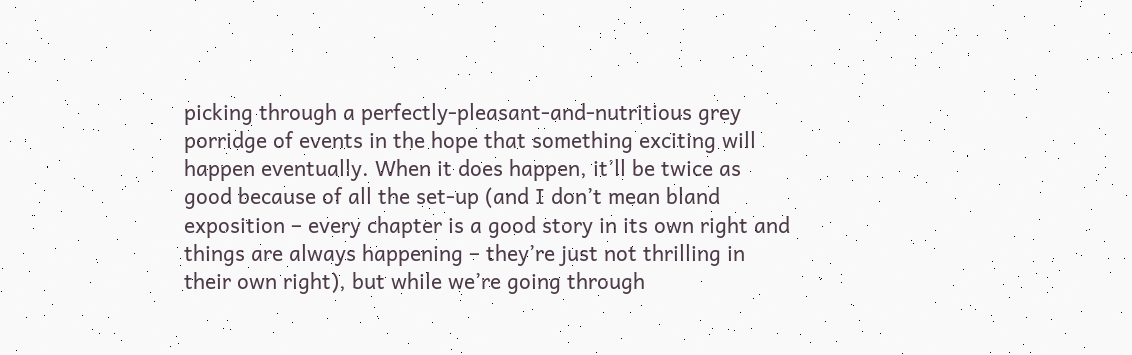picking through a perfectly-pleasant-and-nutritious grey porridge of events in the hope that something exciting will happen eventually. When it does happen, it’ll be twice as good because of all the set-up (and I don’t mean bland exposition – every chapter is a good story in its own right and things are always happening – they’re just not thrilling in their own right), but while we’re going through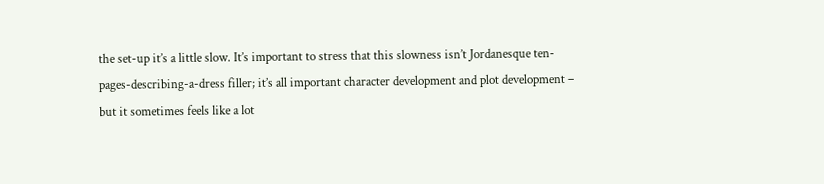the set-up it’s a little slow. It’s important to stress that this slowness isn’t Jordanesque ten-pages-describing-a-dress filler; it’s all important character development and plot development – but it sometimes feels like a lot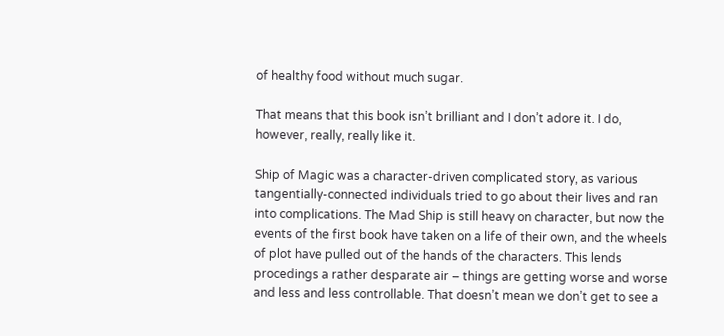of healthy food without much sugar.

That means that this book isn’t brilliant and I don’t adore it. I do, however, really, really like it.

Ship of Magic was a character-driven complicated story, as various tangentially-connected individuals tried to go about their lives and ran into complications. The Mad Ship is still heavy on character, but now the events of the first book have taken on a life of their own, and the wheels of plot have pulled out of the hands of the characters. This lends procedings a rather desparate air – things are getting worse and worse and less and less controllable. That doesn’t mean we don’t get to see a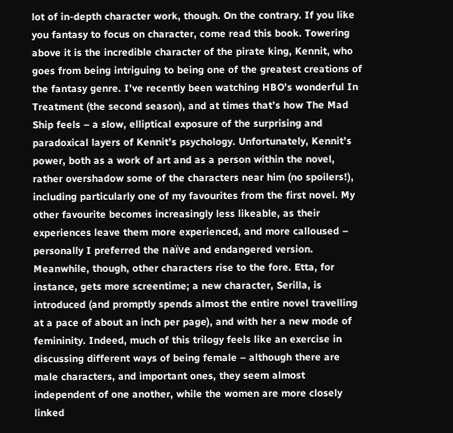lot of in-depth character work, though. On the contrary. If you like you fantasy to focus on character, come read this book. Towering above it is the incredible character of the pirate king, Kennit, who goes from being intriguing to being one of the greatest creations of the fantasy genre. I’ve recently been watching HBO’s wonderful In Treatment (the second season), and at times that’s how The Mad Ship feels – a slow, elliptical exposure of the surprising and paradoxical layers of Kennit’s psychology. Unfortunately, Kennit’s power, both as a work of art and as a person within the novel, rather overshadow some of the characters near him (no spoilers!), including particularly one of my favourites from the first novel. My other favourite becomes increasingly less likeable, as their experiences leave them more experienced, and more calloused – personally I preferred the naïve and endangered version. Meanwhile, though, other characters rise to the fore. Etta, for instance, gets more screentime; a new character, Serilla, is introduced (and promptly spends almost the entire novel travelling at a pace of about an inch per page), and with her a new mode of femininity. Indeed, much of this trilogy feels like an exercise in discussing different ways of being female – although there are male characters, and important ones, they seem almost independent of one another, while the women are more closely linked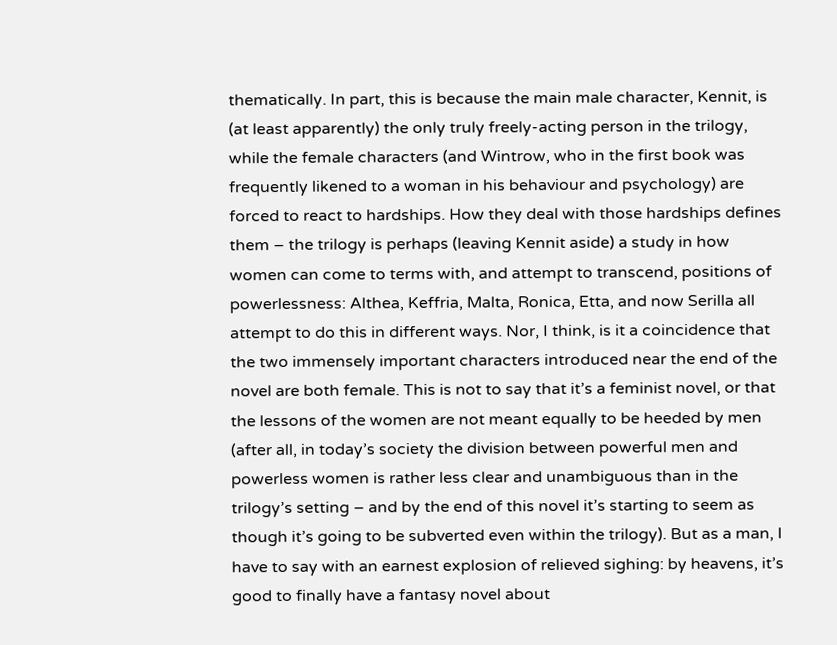thematically. In part, this is because the main male character, Kennit, is (at least apparently) the only truly freely-acting person in the trilogy, while the female characters (and Wintrow, who in the first book was frequently likened to a woman in his behaviour and psychology) are forced to react to hardships. How they deal with those hardships defines them – the trilogy is perhaps (leaving Kennit aside) a study in how women can come to terms with, and attempt to transcend, positions of powerlessness: Althea, Keffria, Malta, Ronica, Etta, and now Serilla all attempt to do this in different ways. Nor, I think, is it a coincidence that the two immensely important characters introduced near the end of the novel are both female. This is not to say that it’s a feminist novel, or that the lessons of the women are not meant equally to be heeded by men (after all, in today’s society the division between powerful men and powerless women is rather less clear and unambiguous than in the trilogy’s setting – and by the end of this novel it’s starting to seem as though it’s going to be subverted even within the trilogy). But as a man, I have to say with an earnest explosion of relieved sighing: by heavens, it’s good to finally have a fantasy novel about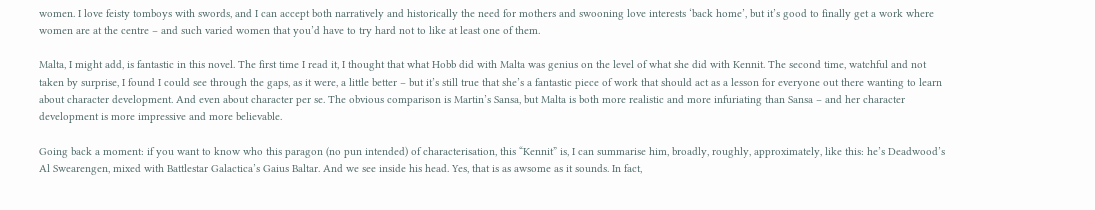women. I love feisty tomboys with swords, and I can accept both narratively and historically the need for mothers and swooning love interests ‘back home’, but it’s good to finally get a work where women are at the centre – and such varied women that you’d have to try hard not to like at least one of them.

Malta, I might add, is fantastic in this novel. The first time I read it, I thought that what Hobb did with Malta was genius on the level of what she did with Kennit. The second time, watchful and not taken by surprise, I found I could see through the gaps, as it were, a little better – but it’s still true that she’s a fantastic piece of work that should act as a lesson for everyone out there wanting to learn about character development. And even about character per se. The obvious comparison is Martin’s Sansa, but Malta is both more realistic and more infuriating than Sansa – and her character development is more impressive and more believable.

Going back a moment: if you want to know who this paragon (no pun intended) of characterisation, this “Kennit” is, I can summarise him, broadly, roughly, approximately, like this: he’s Deadwood’s Al Swearengen, mixed with Battlestar Galactica’s Gaius Baltar. And we see inside his head. Yes, that is as awsome as it sounds. In fact,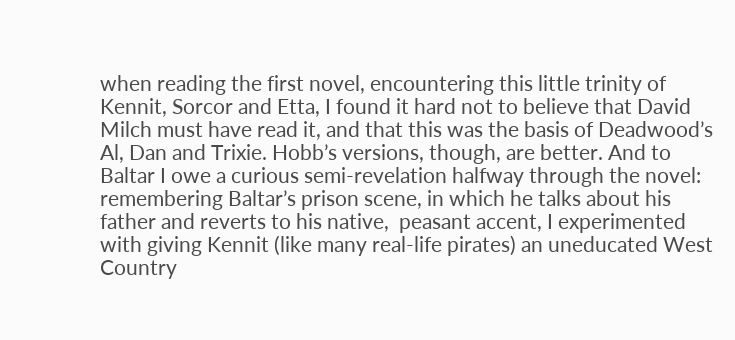when reading the first novel, encountering this little trinity of Kennit, Sorcor and Etta, I found it hard not to believe that David Milch must have read it, and that this was the basis of Deadwood’s Al, Dan and Trixie. Hobb’s versions, though, are better. And to Baltar I owe a curious semi-revelation halfway through the novel: remembering Baltar’s prison scene, in which he talks about his father and reverts to his native,  peasant accent, I experimented with giving Kennit (like many real-life pirates) an uneducated West Country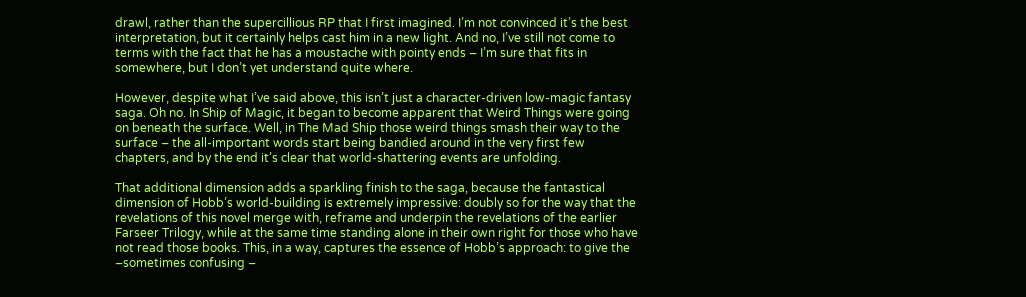drawl, rather than the supercillious RP that I first imagined. I’m not convinced it’s the best interpretation, but it certainly helps cast him in a new light. And no, I’ve still not come to terms with the fact that he has a moustache with pointy ends – I’m sure that fits in somewhere, but I don’t yet understand quite where.

However, despite what I’ve said above, this isn’t just a character-driven low-magic fantasy saga. Oh no. In Ship of Magic, it began to become apparent that Weird Things were going on beneath the surface. Well, in The Mad Ship those weird things smash their way to the surface – the all-important words start being bandied around in the very first few chapters, and by the end it’s clear that world-shattering events are unfolding.

That additional dimension adds a sparkling finish to the saga, because the fantastical dimension of Hobb’s world-building is extremely impressive: doubly so for the way that the revelations of this novel merge with, reframe and underpin the revelations of the earlier Farseer Trilogy, while at the same time standing alone in their own right for those who have not read those books. This, in a way, captures the essence of Hobb’s approach: to give the –sometimes confusing –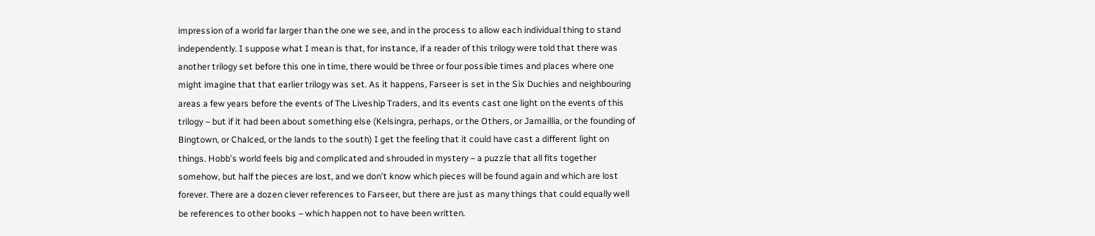impression of a world far larger than the one we see, and in the process to allow each individual thing to stand independently. I suppose what I mean is that, for instance, if a reader of this trilogy were told that there was another trilogy set before this one in time, there would be three or four possible times and places where one might imagine that that earlier trilogy was set. As it happens, Farseer is set in the Six Duchies and neighbouring areas a few years before the events of The Liveship Traders, and its events cast one light on the events of this trilogy – but if it had been about something else (Kelsingra, perhaps, or the Others, or Jamaillia, or the founding of Bingtown, or Chalced, or the lands to the south) I get the feeling that it could have cast a different light on things. Hobb’s world feels big and complicated and shrouded in mystery – a puzzle that all fits together somehow, but half the pieces are lost, and we don’t know which pieces will be found again and which are lost forever. There are a dozen clever references to Farseer, but there are just as many things that could equally well be references to other books – which happen not to have been written.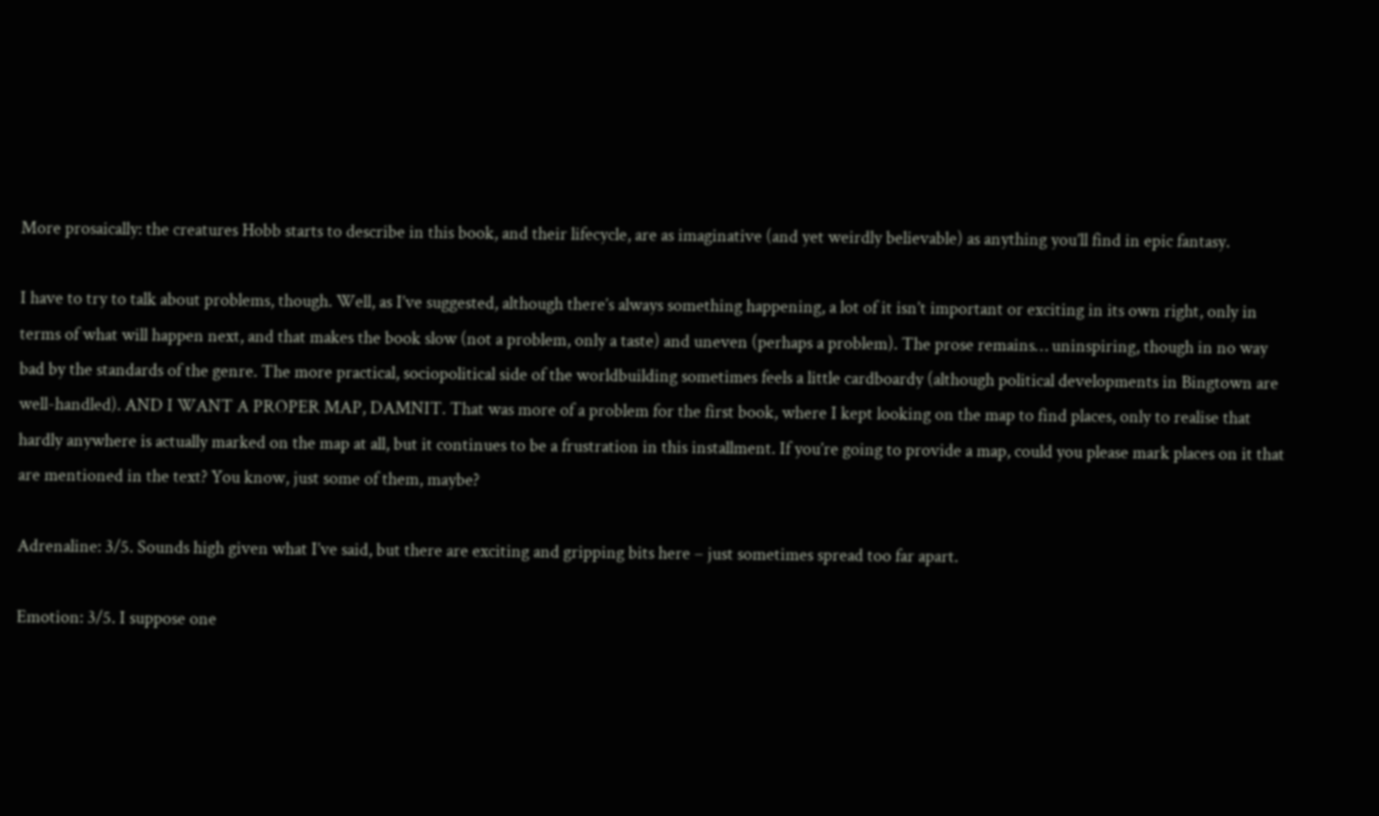More prosaically: the creatures Hobb starts to describe in this book, and their lifecycle, are as imaginative (and yet weirdly believable) as anything you’ll find in epic fantasy.

I have to try to talk about problems, though. Well, as I’ve suggested, although there’s always something happening, a lot of it isn’t important or exciting in its own right, only in terms of what will happen next, and that makes the book slow (not a problem, only a taste) and uneven (perhaps a problem). The prose remains… uninspiring, though in no way bad by the standards of the genre. The more practical, sociopolitical side of the worldbuilding sometimes feels a little cardboardy (although political developments in Bingtown are well-handled). AND I WANT A PROPER MAP, DAMNIT. That was more of a problem for the first book, where I kept looking on the map to find places, only to realise that hardly anywhere is actually marked on the map at all, but it continues to be a frustration in this installment. If you’re going to provide a map, could you please mark places on it that are mentioned in the text? You know, just some of them, maybe?

Adrenaline: 3/5. Sounds high given what I’ve said, but there are exciting and gripping bits here – just sometimes spread too far apart.

Emotion: 3/5. I suppose one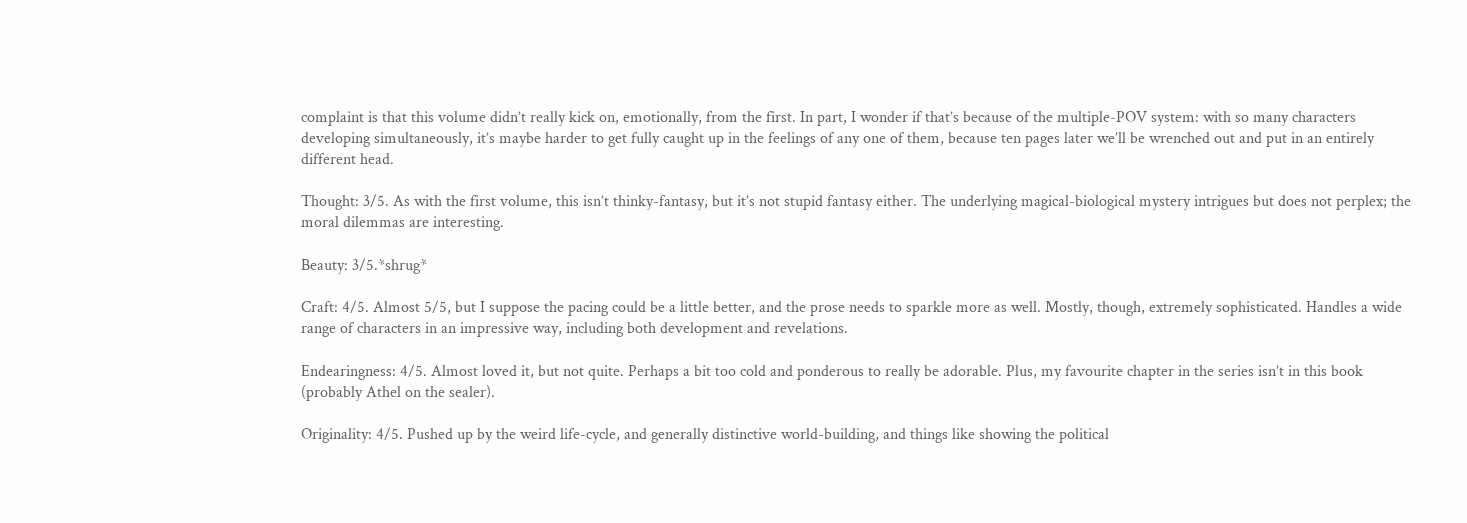complaint is that this volume didn’t really kick on, emotionally, from the first. In part, I wonder if that’s because of the multiple-POV system: with so many characters developing simultaneously, it’s maybe harder to get fully caught up in the feelings of any one of them, because ten pages later we’ll be wrenched out and put in an entirely different head.

Thought: 3/5. As with the first volume, this isn’t thinky-fantasy, but it’s not stupid fantasy either. The underlying magical-biological mystery intrigues but does not perplex; the moral dilemmas are interesting.

Beauty: 3/5.*shrug*

Craft: 4/5. Almost 5/5, but I suppose the pacing could be a little better, and the prose needs to sparkle more as well. Mostly, though, extremely sophisticated. Handles a wide range of characters in an impressive way, including both development and revelations.

Endearingness: 4/5. Almost loved it, but not quite. Perhaps a bit too cold and ponderous to really be adorable. Plus, my favourite chapter in the series isn’t in this book (probably Athel on the sealer).

Originality: 4/5. Pushed up by the weird life-cycle, and generally distinctive world-building, and things like showing the political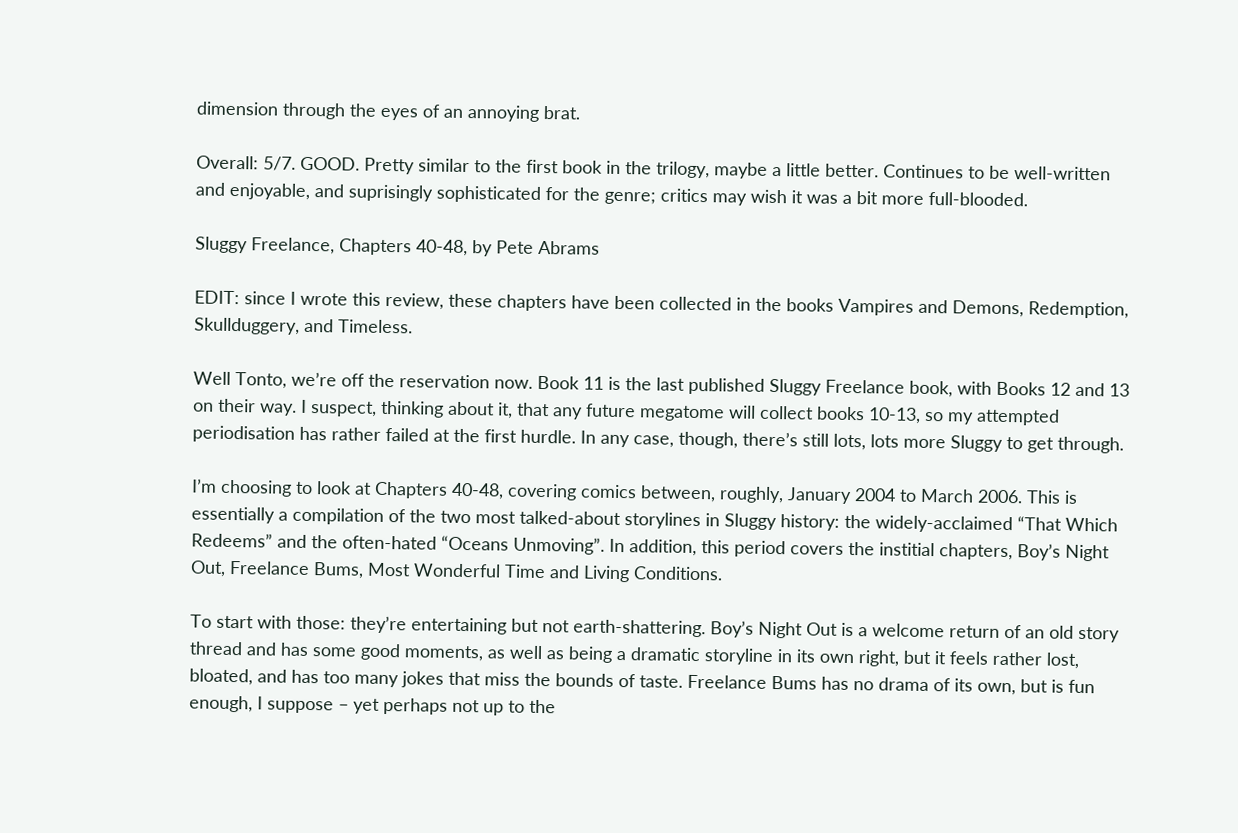dimension through the eyes of an annoying brat.

Overall: 5/7. GOOD. Pretty similar to the first book in the trilogy, maybe a little better. Continues to be well-written and enjoyable, and suprisingly sophisticated for the genre; critics may wish it was a bit more full-blooded.

Sluggy Freelance, Chapters 40-48, by Pete Abrams

EDIT: since I wrote this review, these chapters have been collected in the books Vampires and Demons, Redemption, Skullduggery, and Timeless.

Well Tonto, we’re off the reservation now. Book 11 is the last published Sluggy Freelance book, with Books 12 and 13 on their way. I suspect, thinking about it, that any future megatome will collect books 10-13, so my attempted periodisation has rather failed at the first hurdle. In any case, though, there’s still lots, lots more Sluggy to get through.

I’m choosing to look at Chapters 40-48, covering comics between, roughly, January 2004 to March 2006. This is essentially a compilation of the two most talked-about storylines in Sluggy history: the widely-acclaimed “That Which Redeems” and the often-hated “Oceans Unmoving”. In addition, this period covers the institial chapters, Boy’s Night Out, Freelance Bums, Most Wonderful Time and Living Conditions.

To start with those: they’re entertaining but not earth-shattering. Boy’s Night Out is a welcome return of an old story thread and has some good moments, as well as being a dramatic storyline in its own right, but it feels rather lost, bloated, and has too many jokes that miss the bounds of taste. Freelance Bums has no drama of its own, but is fun enough, I suppose – yet perhaps not up to the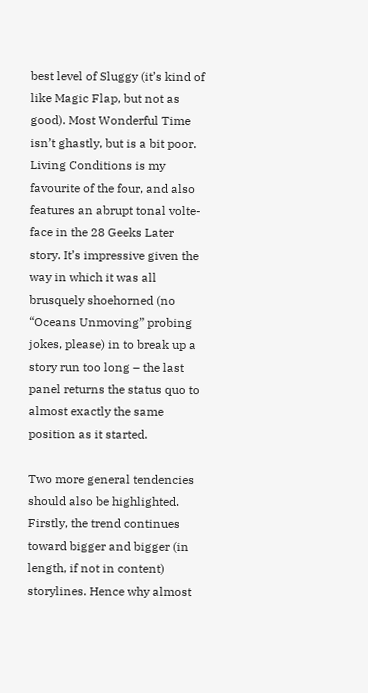best level of Sluggy (it’s kind of like Magic Flap, but not as good). Most Wonderful Time isn’t ghastly, but is a bit poor. Living Conditions is my favourite of the four, and also features an abrupt tonal volte-face in the 28 Geeks Later story. It’s impressive given the way in which it was all brusquely shoehorned (no “Oceans Unmoving” probing jokes, please) in to break up a story run too long – the last panel returns the status quo to almost exactly the same position as it started.

Two more general tendencies should also be highlighted. Firstly, the trend continues toward bigger and bigger (in length, if not in content) storylines. Hence why almost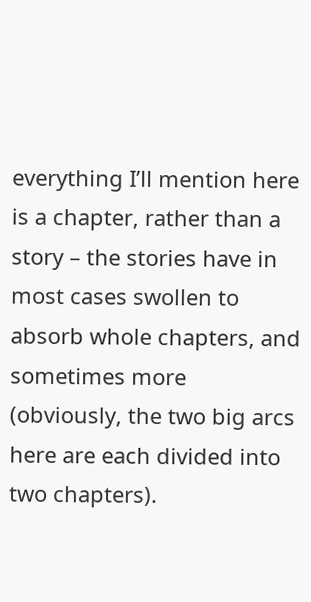everything I’ll mention here is a chapter, rather than a story – the stories have in most cases swollen to absorb whole chapters, and sometimes more (obviously, the two big arcs here are each divided into two chapters).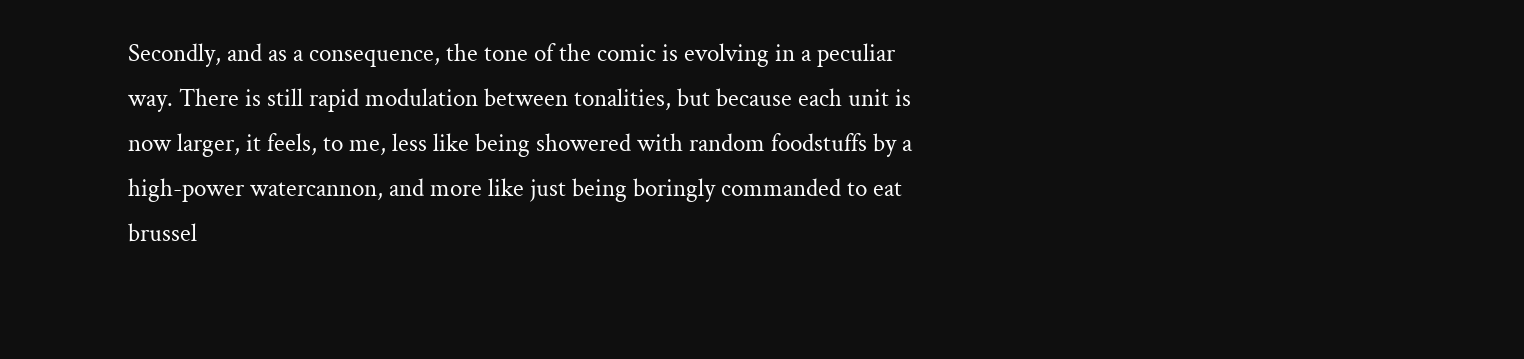Secondly, and as a consequence, the tone of the comic is evolving in a peculiar way. There is still rapid modulation between tonalities, but because each unit is now larger, it feels, to me, less like being showered with random foodstuffs by a high-power watercannon, and more like just being boringly commanded to eat brussel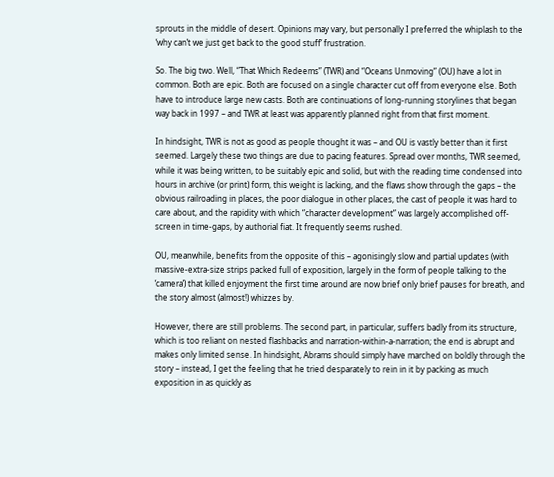sprouts in the middle of desert. Opinions may vary, but personally I preferred the whiplash to the ‘why can’t we just get back to the good stuff’ frustration.

So. The big two. Well, “That Which Redeems” (TWR) and “Oceans Unmoving” (OU) have a lot in common. Both are epic. Both are focused on a single character cut off from everyone else. Both have to introduce large new casts. Both are continuations of long-running storylines that began way back in 1997 – and TWR at least was apparently planned right from that first moment.

In hindsight, TWR is not as good as people thought it was – and OU is vastly better than it first seemed. Largely these two things are due to pacing features. Spread over months, TWR seemed, while it was being written, to be suitably epic and solid, but with the reading time condensed into hours in archive (or print) form, this weight is lacking, and the flaws show through the gaps – the obvious railroading in places, the poor dialogue in other places, the cast of people it was hard to care about, and the rapidity with which “character development” was largely accomplished off-screen in time-gaps, by authorial fiat. It frequently seems rushed.

OU, meanwhile, benefits from the opposite of this – agonisingly slow and partial updates (with massive-extra-size strips packed full of exposition, largely in the form of people talking to the ‘camera’) that killed enjoyment the first time around are now brief only brief pauses for breath, and the story almost (almost!) whizzes by.

However, there are still problems. The second part, in particular, suffers badly from its structure, which is too reliant on nested flashbacks and narration-within-a-narration; the end is abrupt and makes only limited sense. In hindsight, Abrams should simply have marched on boldly through the story – instead, I get the feeling that he tried desparately to rein in it by packing as much exposition in as quickly as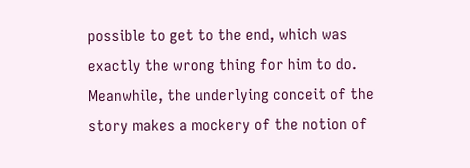possible to get to the end, which was exactly the wrong thing for him to do. Meanwhile, the underlying conceit of the story makes a mockery of the notion of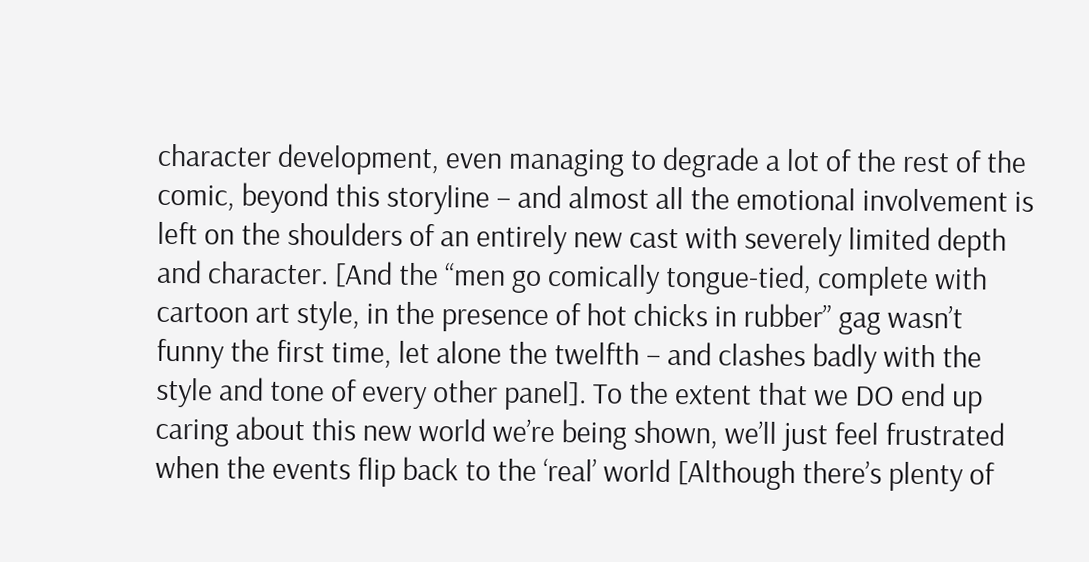character development, even managing to degrade a lot of the rest of the comic, beyond this storyline – and almost all the emotional involvement is left on the shoulders of an entirely new cast with severely limited depth and character. [And the “men go comically tongue-tied, complete with cartoon art style, in the presence of hot chicks in rubber” gag wasn’t funny the first time, let alone the twelfth – and clashes badly with the style and tone of every other panel]. To the extent that we DO end up caring about this new world we’re being shown, we’ll just feel frustrated when the events flip back to the ‘real’ world [Although there’s plenty of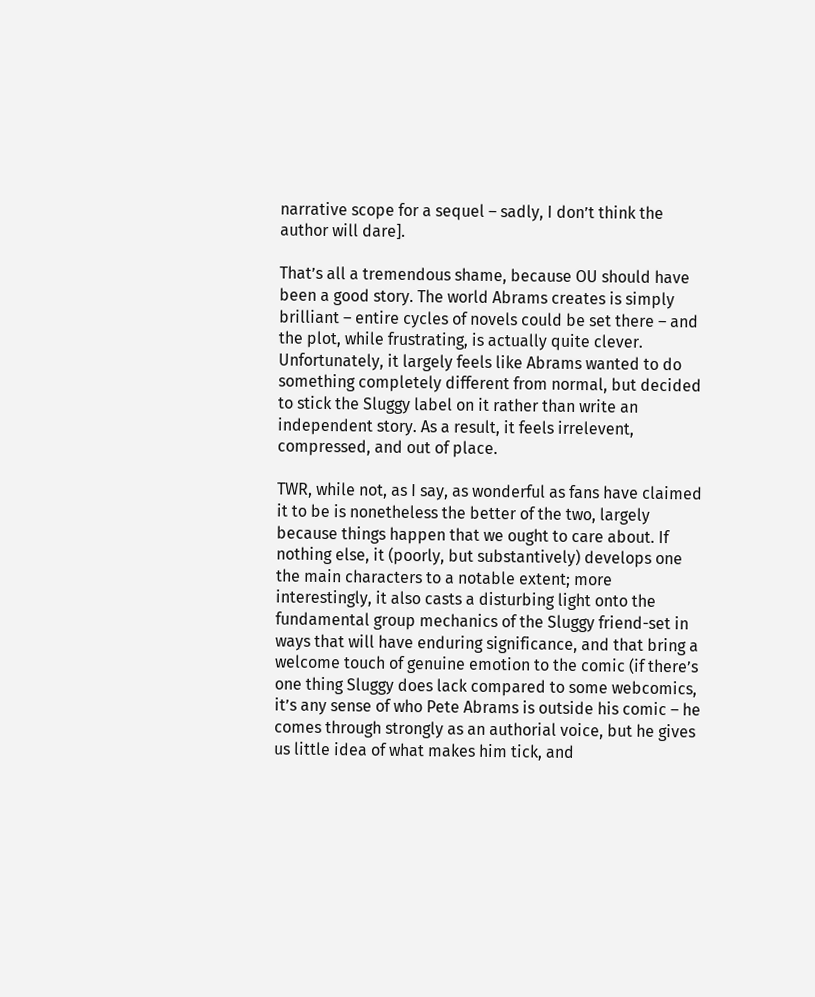narrative scope for a sequel – sadly, I don’t think the author will dare].

That’s all a tremendous shame, because OU should have been a good story. The world Abrams creates is simply brilliant – entire cycles of novels could be set there – and the plot, while frustrating, is actually quite clever. Unfortunately, it largely feels like Abrams wanted to do something completely different from normal, but decided to stick the Sluggy label on it rather than write an independent story. As a result, it feels irrelevent, compressed, and out of place.

TWR, while not, as I say, as wonderful as fans have claimed it to be is nonetheless the better of the two, largely because things happen that we ought to care about. If nothing else, it (poorly, but substantively) develops one the main characters to a notable extent; more interestingly, it also casts a disturbing light onto the fundamental group mechanics of the Sluggy friend-set in ways that will have enduring significance, and that bring a welcome touch of genuine emotion to the comic (if there’s one thing Sluggy does lack compared to some webcomics, it’s any sense of who Pete Abrams is outside his comic – he comes through strongly as an authorial voice, but he gives us little idea of what makes him tick, and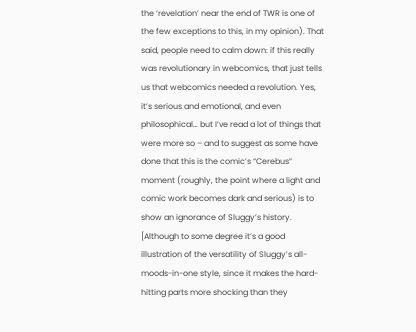the ‘revelation’ near the end of TWR is one of the few exceptions to this, in my opinion). That said, people need to calm down: if this really was revolutionary in webcomics, that just tells us that webcomics needed a revolution. Yes, it’s serious and emotional, and even philosophical… but I’ve read a lot of things that were more so – and to suggest as some have done that this is the comic’s “Cerebus” moment (roughly, the point where a light and comic work becomes dark and serious) is to show an ignorance of Sluggy’s history. [Although to some degree it’s a good illustration of the versatility of Sluggy’s all-moods-in-one style, since it makes the hard-hitting parts more shocking than they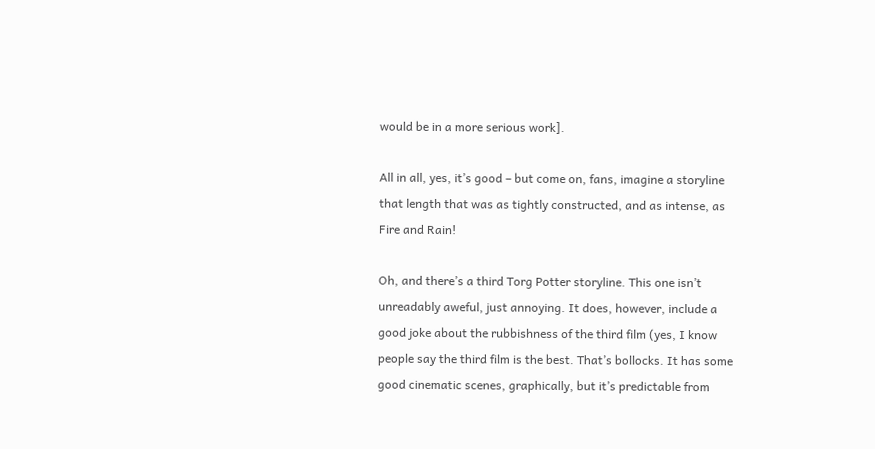would be in a more serious work].

All in all, yes, it’s good – but come on, fans, imagine a storyline that length that was as tightly constructed, and as intense, as Fire and Rain!

Oh, and there’s a third Torg Potter storyline. This one isn’t unreadably aweful, just annoying. It does, however, include a good joke about the rubbishness of the third film (yes, I know people say the third film is the best. That’s bollocks. It has some good cinematic scenes, graphically, but it’s predictable from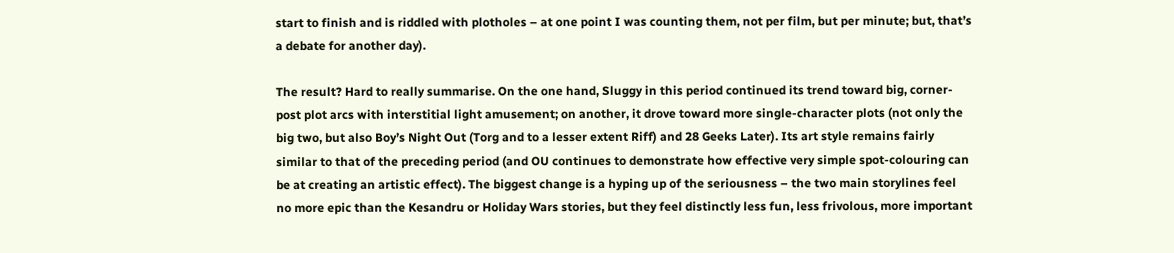start to finish and is riddled with plotholes – at one point I was counting them, not per film, but per minute; but, that’s a debate for another day).

The result? Hard to really summarise. On the one hand, Sluggy in this period continued its trend toward big, corner-post plot arcs with interstitial light amusement; on another, it drove toward more single-character plots (not only the big two, but also Boy’s Night Out (Torg and to a lesser extent Riff) and 28 Geeks Later). Its art style remains fairly similar to that of the preceding period (and OU continues to demonstrate how effective very simple spot-colouring can be at creating an artistic effect). The biggest change is a hyping up of the seriousness – the two main storylines feel no more epic than the Kesandru or Holiday Wars stories, but they feel distinctly less fun, less frivolous, more important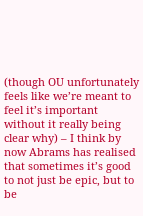(though OU unfortunately feels like we’re meant to feel it’s important without it really being clear why) – I think by now Abrams has realised that sometimes it’s good to not just be epic, but to be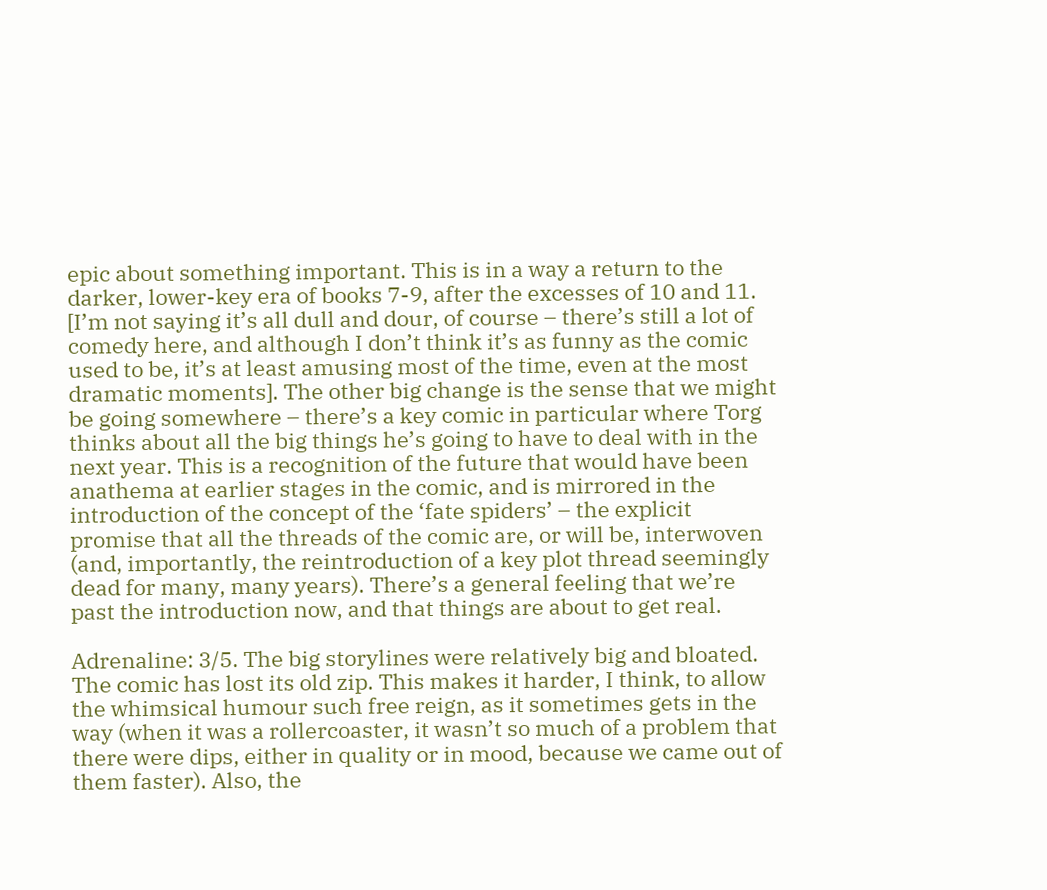epic about something important. This is in a way a return to the darker, lower-key era of books 7-9, after the excesses of 10 and 11. [I’m not saying it’s all dull and dour, of course – there’s still a lot of comedy here, and although I don’t think it’s as funny as the comic used to be, it’s at least amusing most of the time, even at the most dramatic moments]. The other big change is the sense that we might be going somewhere – there’s a key comic in particular where Torg thinks about all the big things he’s going to have to deal with in the next year. This is a recognition of the future that would have been anathema at earlier stages in the comic, and is mirrored in the introduction of the concept of the ‘fate spiders’ – the explicit promise that all the threads of the comic are, or will be, interwoven (and, importantly, the reintroduction of a key plot thread seemingly dead for many, many years). There’s a general feeling that we’re past the introduction now, and that things are about to get real.

Adrenaline: 3/5. The big storylines were relatively big and bloated. The comic has lost its old zip. This makes it harder, I think, to allow the whimsical humour such free reign, as it sometimes gets in the way (when it was a rollercoaster, it wasn’t so much of a problem that there were dips, either in quality or in mood, because we came out of them faster). Also, the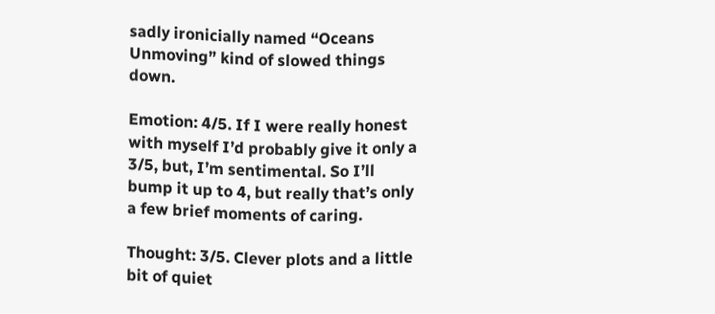sadly ironicially named “Oceans Unmoving” kind of slowed things down.

Emotion: 4/5. If I were really honest with myself I’d probably give it only a 3/5, but, I’m sentimental. So I’ll bump it up to 4, but really that’s only a few brief moments of caring.

Thought: 3/5. Clever plots and a little bit of quiet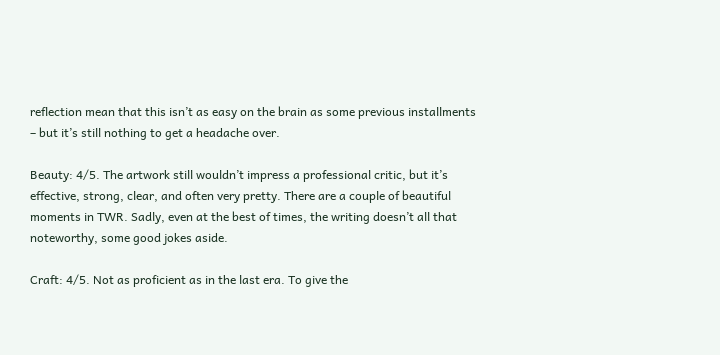reflection mean that this isn’t as easy on the brain as some previous installments – but it’s still nothing to get a headache over.

Beauty: 4/5. The artwork still wouldn’t impress a professional critic, but it’s effective, strong, clear, and often very pretty. There are a couple of beautiful moments in TWR. Sadly, even at the best of times, the writing doesn’t all that noteworthy, some good jokes aside.

Craft: 4/5. Not as proficient as in the last era. To give the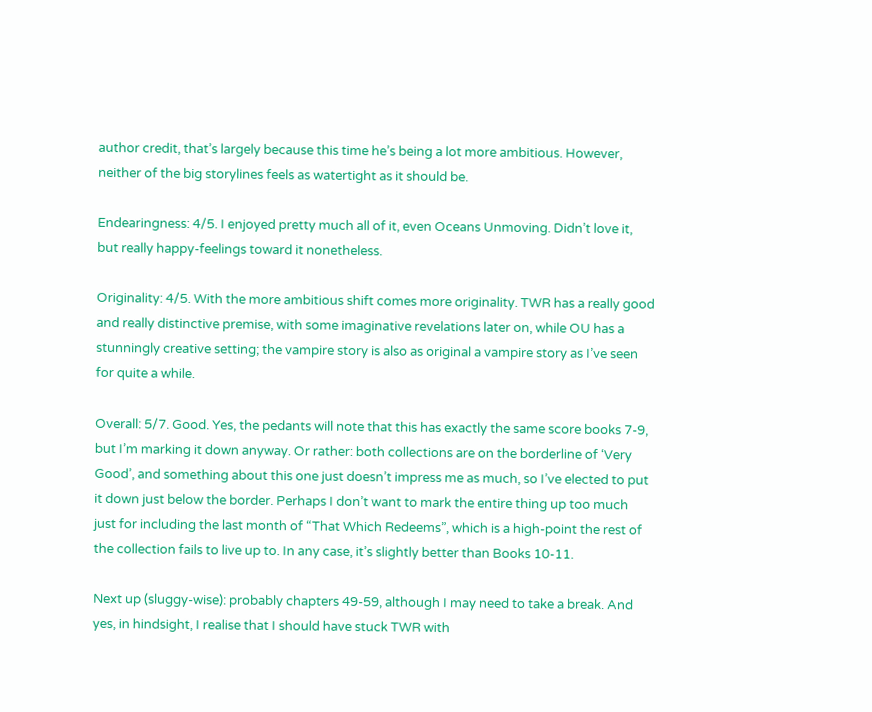author credit, that’s largely because this time he’s being a lot more ambitious. However, neither of the big storylines feels as watertight as it should be.

Endearingness: 4/5. I enjoyed pretty much all of it, even Oceans Unmoving. Didn’t love it, but really happy-feelings toward it nonetheless.

Originality: 4/5. With the more ambitious shift comes more originality. TWR has a really good and really distinctive premise, with some imaginative revelations later on, while OU has a stunningly creative setting; the vampire story is also as original a vampire story as I’ve seen for quite a while.

Overall: 5/7. Good. Yes, the pedants will note that this has exactly the same score books 7-9, but I’m marking it down anyway. Or rather: both collections are on the borderline of ‘Very Good’, and something about this one just doesn’t impress me as much, so I’ve elected to put it down just below the border. Perhaps I don’t want to mark the entire thing up too much just for including the last month of “That Which Redeems”, which is a high-point the rest of the collection fails to live up to. In any case, it’s slightly better than Books 10-11.

Next up (sluggy-wise): probably chapters 49-59, although I may need to take a break. And yes, in hindsight, I realise that I should have stuck TWR with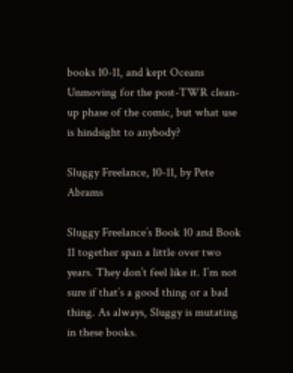books 10-11, and kept Oceans Unmoving for the post-TWR clean-up phase of the comic, but what use is hindsight to anybody?

Sluggy Freelance, 10-11, by Pete Abrams

Sluggy Freelance’s Book 10 and Book 11 together span a little over two years. They don’t feel like it. I’m not sure if that’s a good thing or a bad thing. As always, Sluggy is mutating in these books.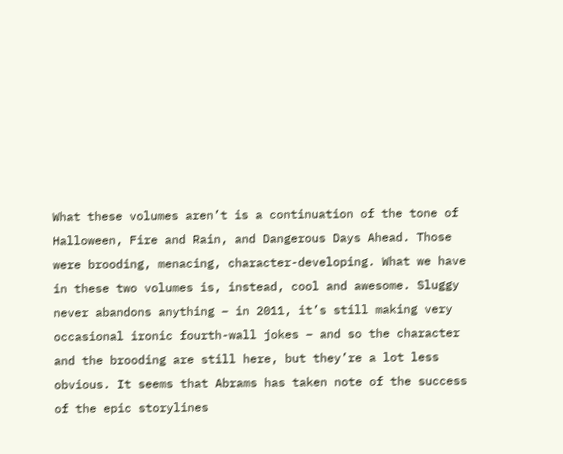What these volumes aren’t is a continuation of the tone of Halloween, Fire and Rain, and Dangerous Days Ahead. Those were brooding, menacing, character-developing. What we have in these two volumes is, instead, cool and awesome. Sluggy never abandons anything – in 2011, it’s still making very occasional ironic fourth-wall jokes – and so the character and the brooding are still here, but they’re a lot less obvious. It seems that Abrams has taken note of the success of the epic storylines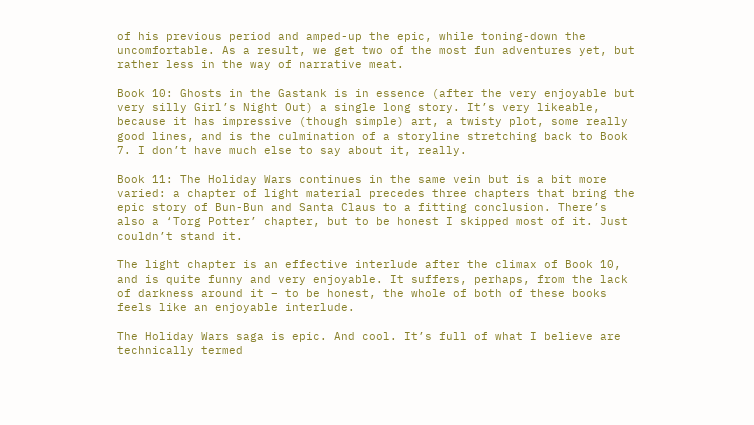of his previous period and amped-up the epic, while toning-down the uncomfortable. As a result, we get two of the most fun adventures yet, but rather less in the way of narrative meat.

Book 10: Ghosts in the Gastank is in essence (after the very enjoyable but very silly Girl’s Night Out) a single long story. It’s very likeable, because it has impressive (though simple) art, a twisty plot, some really good lines, and is the culmination of a storyline stretching back to Book 7. I don’t have much else to say about it, really.

Book 11: The Holiday Wars continues in the same vein but is a bit more varied: a chapter of light material precedes three chapters that bring the epic story of Bun-Bun and Santa Claus to a fitting conclusion. There’s also a ‘Torg Potter’ chapter, but to be honest I skipped most of it. Just couldn’t stand it.

The light chapter is an effective interlude after the climax of Book 10, and is quite funny and very enjoyable. It suffers, perhaps, from the lack of darkness around it – to be honest, the whole of both of these books feels like an enjoyable interlude.

The Holiday Wars saga is epic. And cool. It’s full of what I believe are technically termed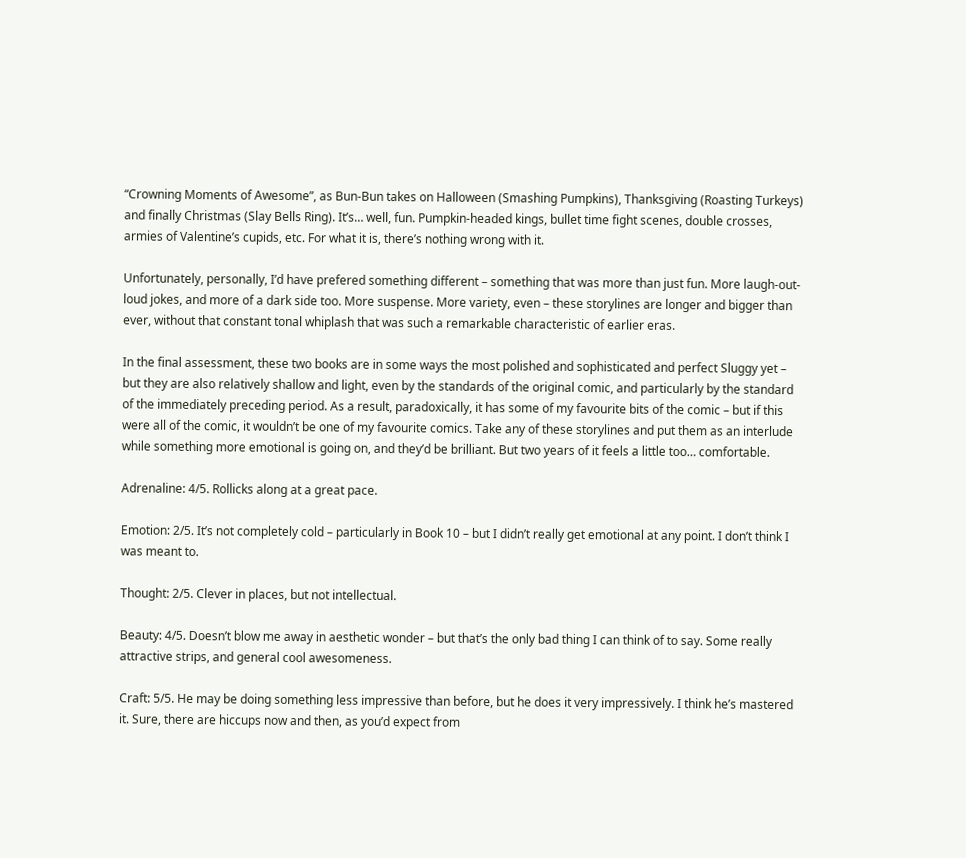“Crowning Moments of Awesome”, as Bun-Bun takes on Halloween (Smashing Pumpkins), Thanksgiving (Roasting Turkeys) and finally Christmas (Slay Bells Ring). It’s… well, fun. Pumpkin-headed kings, bullet time fight scenes, double crosses, armies of Valentine’s cupids, etc. For what it is, there’s nothing wrong with it.

Unfortunately, personally, I’d have prefered something different – something that was more than just fun. More laugh-out-loud jokes, and more of a dark side too. More suspense. More variety, even – these storylines are longer and bigger than ever, without that constant tonal whiplash that was such a remarkable characteristic of earlier eras.

In the final assessment, these two books are in some ways the most polished and sophisticated and perfect Sluggy yet – but they are also relatively shallow and light, even by the standards of the original comic, and particularly by the standard of the immediately preceding period. As a result, paradoxically, it has some of my favourite bits of the comic – but if this were all of the comic, it wouldn’t be one of my favourite comics. Take any of these storylines and put them as an interlude while something more emotional is going on, and they’d be brilliant. But two years of it feels a little too… comfortable.

Adrenaline: 4/5. Rollicks along at a great pace.

Emotion: 2/5. It’s not completely cold – particularly in Book 10 – but I didn’t really get emotional at any point. I don’t think I was meant to.

Thought: 2/5. Clever in places, but not intellectual.

Beauty: 4/5. Doesn’t blow me away in aesthetic wonder – but that’s the only bad thing I can think of to say. Some really attractive strips, and general cool awesomeness.

Craft: 5/5. He may be doing something less impressive than before, but he does it very impressively. I think he’s mastered it. Sure, there are hiccups now and then, as you’d expect from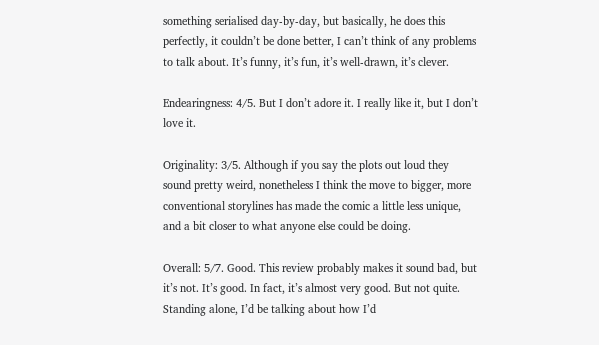something serialised day-by-day, but basically, he does this perfectly, it couldn’t be done better, I can’t think of any problems to talk about. It’s funny, it’s fun, it’s well-drawn, it’s clever.

Endearingness: 4/5. But I don’t adore it. I really like it, but I don’t love it.

Originality: 3/5. Although if you say the plots out loud they sound pretty weird, nonetheless I think the move to bigger, more conventional storylines has made the comic a little less unique, and a bit closer to what anyone else could be doing.

Overall: 5/7. Good. This review probably makes it sound bad, but it’s not. It’s good. In fact, it’s almost very good. But not quite. Standing alone, I’d be talking about how I’d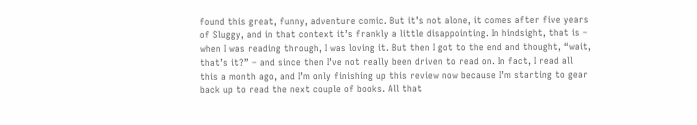found this great, funny, adventure comic. But it’s not alone, it comes after five years of Sluggy, and in that context it’s frankly a little disappointing. In hindsight, that is – when I was reading through, I was loving it. But then I got to the end and thought, “wait, that’s it?” – and since then I’ve not really been driven to read on. In fact, I read all this a month ago, and I’m only finishing up this review now because I’m starting to gear back up to read the next couple of books. All that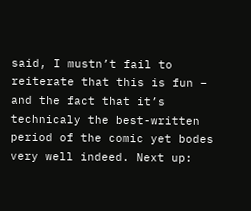said, I mustn’t fail to reiterate that this is fun – and the fact that it’s technicaly the best-written period of the comic yet bodes very well indeed. Next up: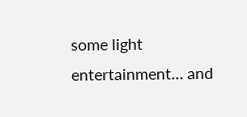some light entertainment… and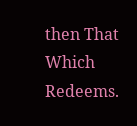then That Which Redeems.